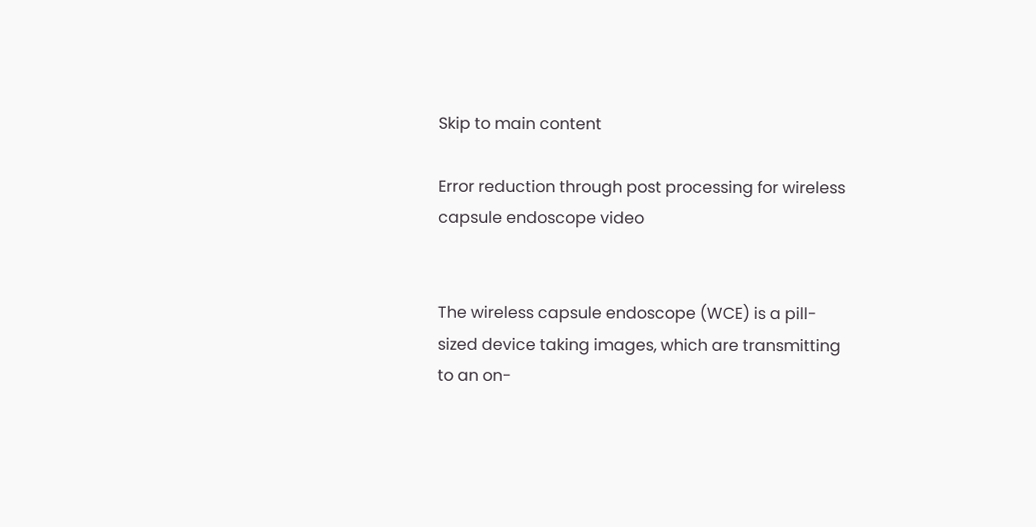Skip to main content

Error reduction through post processing for wireless capsule endoscope video


The wireless capsule endoscope (WCE) is a pill-sized device taking images, which are transmitting to an on-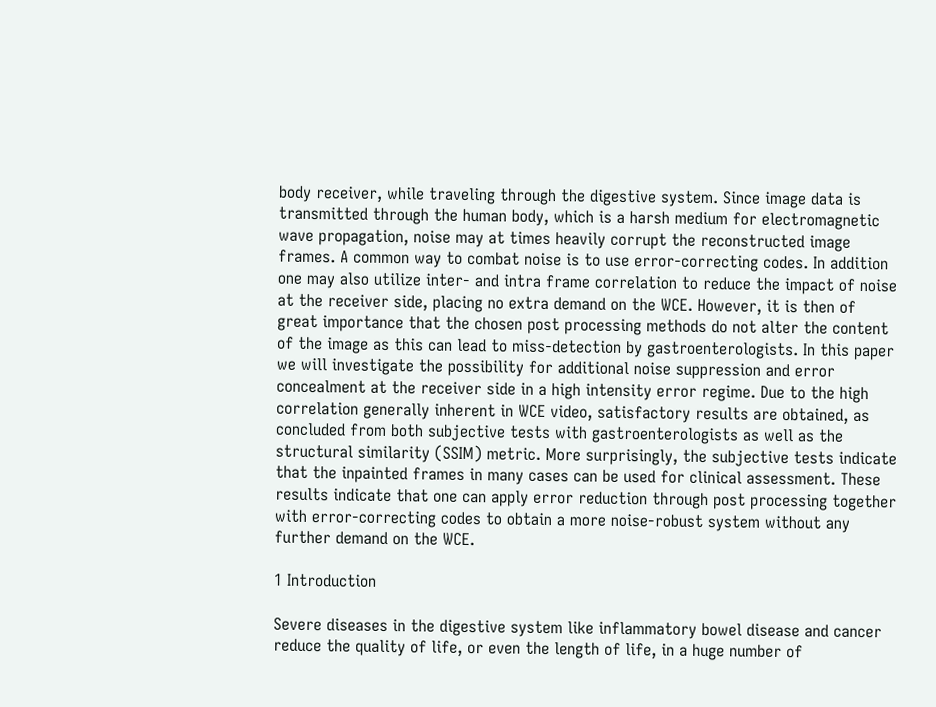body receiver, while traveling through the digestive system. Since image data is transmitted through the human body, which is a harsh medium for electromagnetic wave propagation, noise may at times heavily corrupt the reconstructed image frames. A common way to combat noise is to use error-correcting codes. In addition one may also utilize inter- and intra frame correlation to reduce the impact of noise at the receiver side, placing no extra demand on the WCE. However, it is then of great importance that the chosen post processing methods do not alter the content of the image as this can lead to miss-detection by gastroenterologists. In this paper we will investigate the possibility for additional noise suppression and error concealment at the receiver side in a high intensity error regime. Due to the high correlation generally inherent in WCE video, satisfactory results are obtained, as concluded from both subjective tests with gastroenterologists as well as the structural similarity (SSIM) metric. More surprisingly, the subjective tests indicate that the inpainted frames in many cases can be used for clinical assessment. These results indicate that one can apply error reduction through post processing together with error-correcting codes to obtain a more noise-robust system without any further demand on the WCE.

1 Introduction

Severe diseases in the digestive system like inflammatory bowel disease and cancer reduce the quality of life, or even the length of life, in a huge number of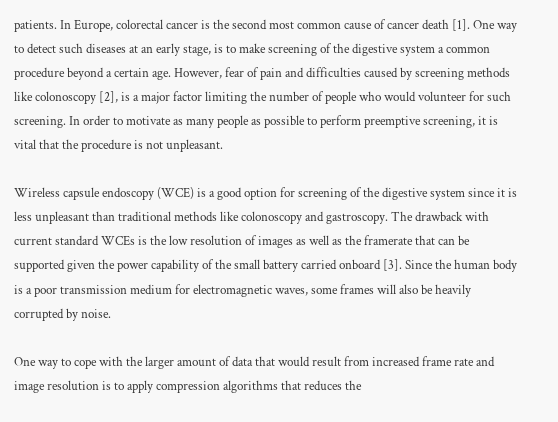patients. In Europe, colorectal cancer is the second most common cause of cancer death [1]. One way to detect such diseases at an early stage, is to make screening of the digestive system a common procedure beyond a certain age. However, fear of pain and difficulties caused by screening methods like colonoscopy [2], is a major factor limiting the number of people who would volunteer for such screening. In order to motivate as many people as possible to perform preemptive screening, it is vital that the procedure is not unpleasant.

Wireless capsule endoscopy (WCE) is a good option for screening of the digestive system since it is less unpleasant than traditional methods like colonoscopy and gastroscopy. The drawback with current standard WCEs is the low resolution of images as well as the framerate that can be supported given the power capability of the small battery carried onboard [3]. Since the human body is a poor transmission medium for electromagnetic waves, some frames will also be heavily corrupted by noise.

One way to cope with the larger amount of data that would result from increased frame rate and image resolution is to apply compression algorithms that reduces the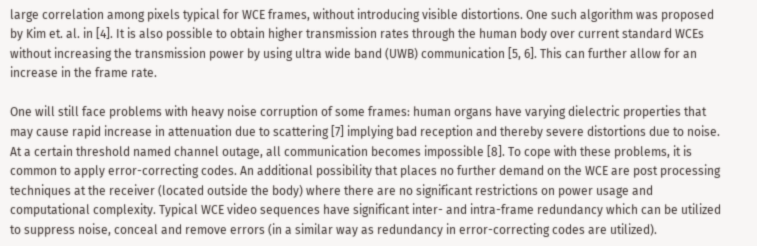large correlation among pixels typical for WCE frames, without introducing visible distortions. One such algorithm was proposed by Kim et. al. in [4]. It is also possible to obtain higher transmission rates through the human body over current standard WCEs without increasing the transmission power by using ultra wide band (UWB) communication [5, 6]. This can further allow for an increase in the frame rate.

One will still face problems with heavy noise corruption of some frames: human organs have varying dielectric properties that may cause rapid increase in attenuation due to scattering [7] implying bad reception and thereby severe distortions due to noise. At a certain threshold named channel outage, all communication becomes impossible [8]. To cope with these problems, it is common to apply error-correcting codes. An additional possibility that places no further demand on the WCE are post processing techniques at the receiver (located outside the body) where there are no significant restrictions on power usage and computational complexity. Typical WCE video sequences have significant inter- and intra-frame redundancy which can be utilized to suppress noise, conceal and remove errors (in a similar way as redundancy in error-correcting codes are utilized).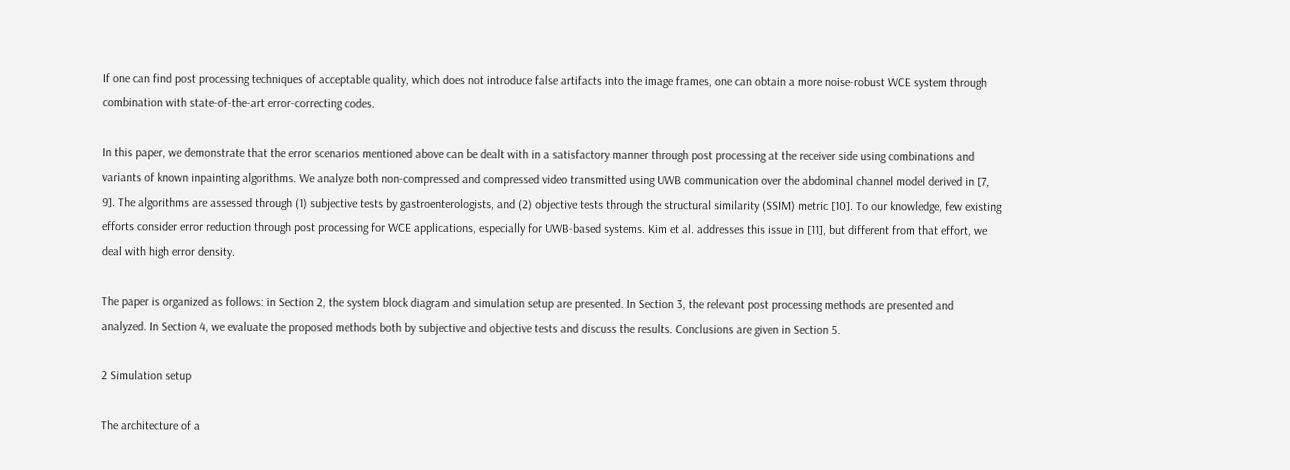If one can find post processing techniques of acceptable quality, which does not introduce false artifacts into the image frames, one can obtain a more noise-robust WCE system through combination with state-of-the-art error-correcting codes.

In this paper, we demonstrate that the error scenarios mentioned above can be dealt with in a satisfactory manner through post processing at the receiver side using combinations and variants of known inpainting algorithms. We analyze both non-compressed and compressed video transmitted using UWB communication over the abdominal channel model derived in [7, 9]. The algorithms are assessed through (1) subjective tests by gastroenterologists, and (2) objective tests through the structural similarity (SSIM) metric [10]. To our knowledge, few existing efforts consider error reduction through post processing for WCE applications, especially for UWB-based systems. Kim et al. addresses this issue in [11], but different from that effort, we deal with high error density.

The paper is organized as follows: in Section 2, the system block diagram and simulation setup are presented. In Section 3, the relevant post processing methods are presented and analyzed. In Section 4, we evaluate the proposed methods both by subjective and objective tests and discuss the results. Conclusions are given in Section 5.

2 Simulation setup

The architecture of a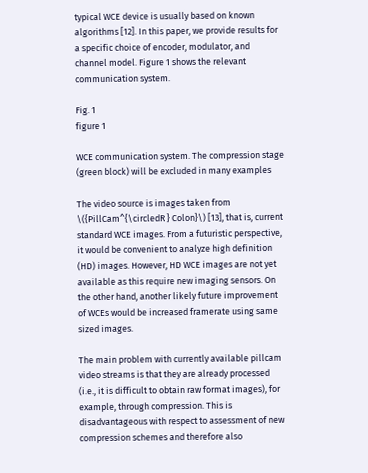typical WCE device is usually based on known algorithms [12]. In this paper, we provide results for a specific choice of encoder, modulator, and channel model. Figure 1 shows the relevant communication system.

Fig. 1
figure 1

WCE communication system. The compression stage (green block) will be excluded in many examples

The video source is images taken from \({PillCam^{\circledR } Colon}\) [13], that is, current standard WCE images. From a futuristic perspective, it would be convenient to analyze high definition (HD) images. However, HD WCE images are not yet available as this require new imaging sensors. On the other hand, another likely future improvement of WCEs would be increased framerate using same sized images.

The main problem with currently available pillcam video streams is that they are already processed (i.e., it is difficult to obtain raw format images), for example, through compression. This is disadvantageous with respect to assessment of new compression schemes and therefore also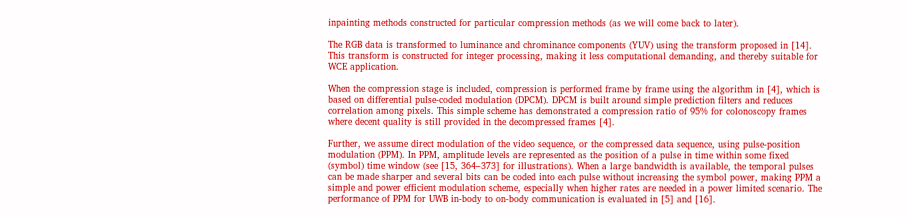inpainting methods constructed for particular compression methods (as we will come back to later).

The RGB data is transformed to luminance and chrominance components (YUV) using the transform proposed in [14]. This transform is constructed for integer processing, making it less computational demanding, and thereby suitable for WCE application.

When the compression stage is included, compression is performed frame by frame using the algorithm in [4], which is based on differential pulse-coded modulation (DPCM). DPCM is built around simple prediction filters and reduces correlation among pixels. This simple scheme has demonstrated a compression ratio of 95% for colonoscopy frames where decent quality is still provided in the decompressed frames [4].

Further, we assume direct modulation of the video sequence, or the compressed data sequence, using pulse-position modulation (PPM). In PPM, amplitude levels are represented as the position of a pulse in time within some fixed (symbol) time window (see [15, 364–373] for illustrations). When a large bandwidth is available, the temporal pulses can be made sharper and several bits can be coded into each pulse without increasing the symbol power, making PPM a simple and power efficient modulation scheme, especially when higher rates are needed in a power limited scenario. The performance of PPM for UWB in-body to on-body communication is evaluated in [5] and [16].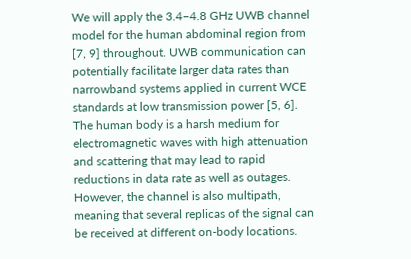We will apply the 3.4−4.8 GHz UWB channel model for the human abdominal region from [7, 9] throughout. UWB communication can potentially facilitate larger data rates than narrowband systems applied in current WCE standards at low transmission power [5, 6]. The human body is a harsh medium for electromagnetic waves with high attenuation and scattering that may lead to rapid reductions in data rate as well as outages. However, the channel is also multipath, meaning that several replicas of the signal can be received at different on-body locations.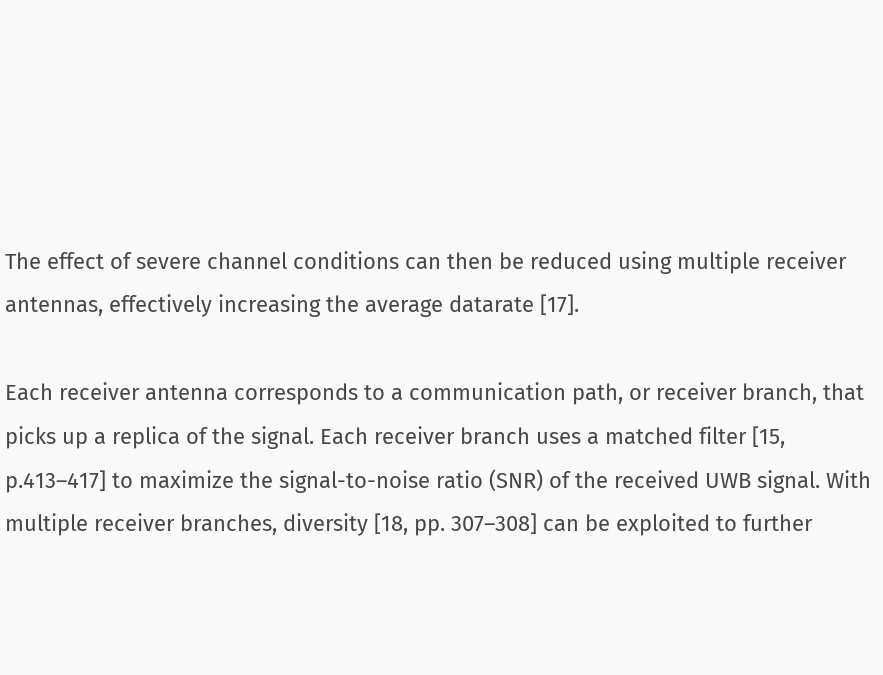The effect of severe channel conditions can then be reduced using multiple receiver antennas, effectively increasing the average datarate [17].

Each receiver antenna corresponds to a communication path, or receiver branch, that picks up a replica of the signal. Each receiver branch uses a matched filter [15, p.413–417] to maximize the signal-to-noise ratio (SNR) of the received UWB signal. With multiple receiver branches, diversity [18, pp. 307–308] can be exploited to further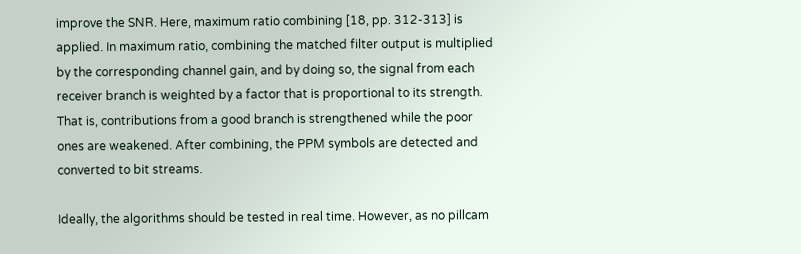improve the SNR. Here, maximum ratio combining [18, pp. 312-313] is applied. In maximum ratio, combining the matched filter output is multiplied by the corresponding channel gain, and by doing so, the signal from each receiver branch is weighted by a factor that is proportional to its strength. That is, contributions from a good branch is strengthened while the poor ones are weakened. After combining, the PPM symbols are detected and converted to bit streams.

Ideally, the algorithms should be tested in real time. However, as no pillcam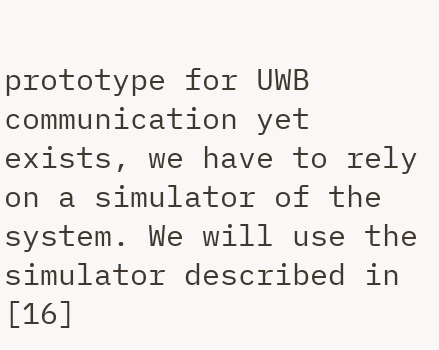prototype for UWB communication yet exists, we have to rely on a simulator of the system. We will use the simulator described in [16]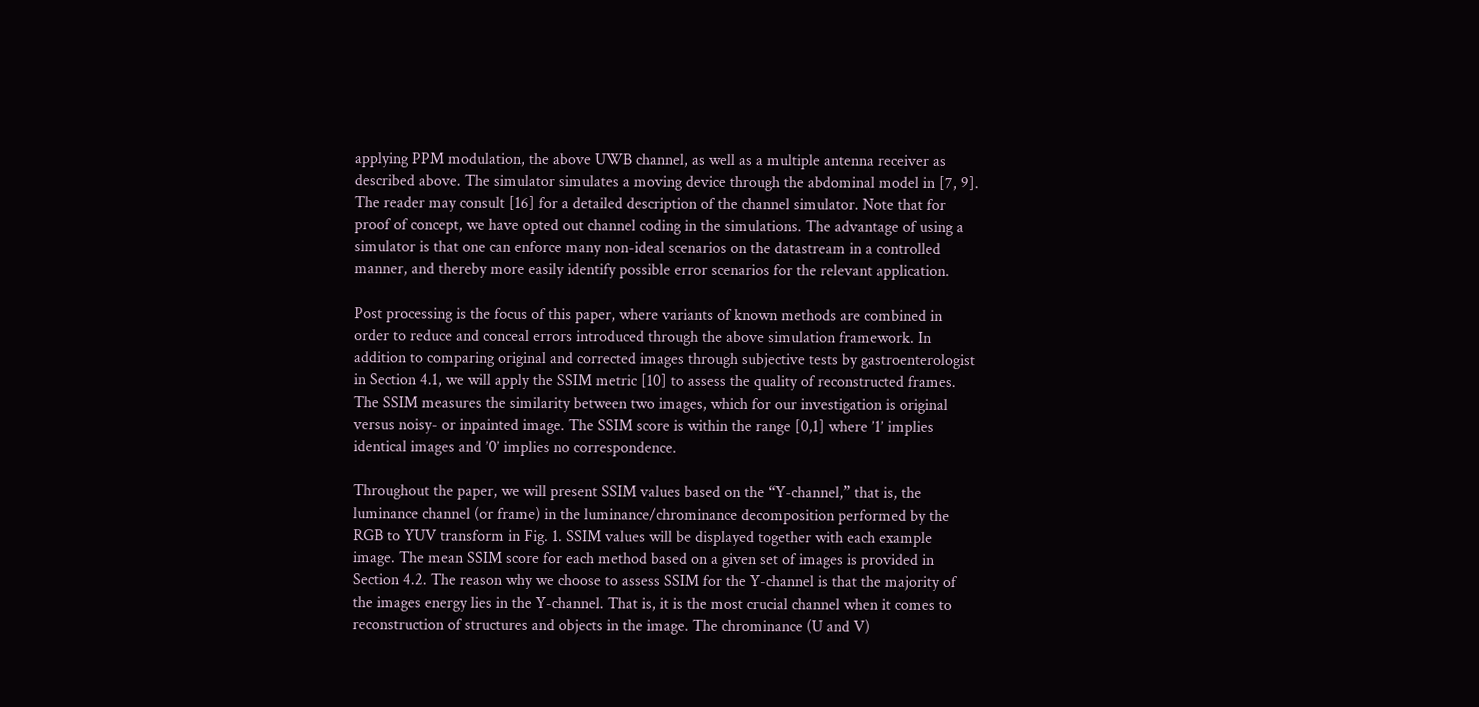applying PPM modulation, the above UWB channel, as well as a multiple antenna receiver as described above. The simulator simulates a moving device through the abdominal model in [7, 9]. The reader may consult [16] for a detailed description of the channel simulator. Note that for proof of concept, we have opted out channel coding in the simulations. The advantage of using a simulator is that one can enforce many non-ideal scenarios on the datastream in a controlled manner, and thereby more easily identify possible error scenarios for the relevant application.

Post processing is the focus of this paper, where variants of known methods are combined in order to reduce and conceal errors introduced through the above simulation framework. In addition to comparing original and corrected images through subjective tests by gastroenterologist in Section 4.1, we will apply the SSIM metric [10] to assess the quality of reconstructed frames. The SSIM measures the similarity between two images, which for our investigation is original versus noisy- or inpainted image. The SSIM score is within the range [0,1] where ’1’ implies identical images and ’0’ implies no correspondence.

Throughout the paper, we will present SSIM values based on the “Y-channel,” that is, the luminance channel (or frame) in the luminance/chrominance decomposition performed by the RGB to YUV transform in Fig. 1. SSIM values will be displayed together with each example image. The mean SSIM score for each method based on a given set of images is provided in Section 4.2. The reason why we choose to assess SSIM for the Y-channel is that the majority of the images energy lies in the Y-channel. That is, it is the most crucial channel when it comes to reconstruction of structures and objects in the image. The chrominance (U and V)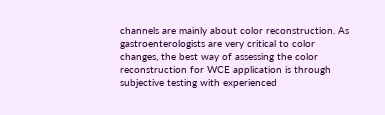channels are mainly about color reconstruction. As gastroenterologists are very critical to color changes, the best way of assessing the color reconstruction for WCE application is through subjective testing with experienced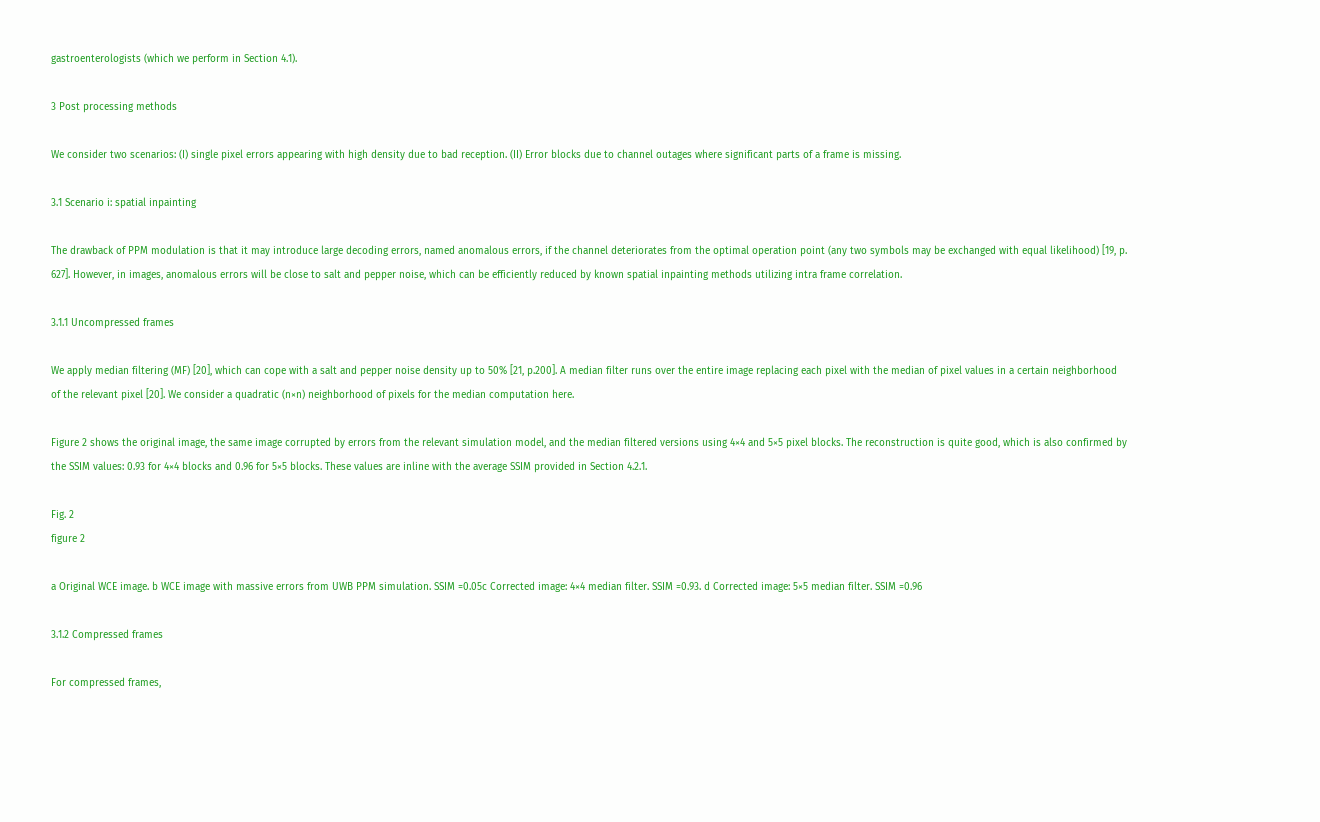gastroenterologists (which we perform in Section 4.1).

3 Post processing methods

We consider two scenarios: (I) single pixel errors appearing with high density due to bad reception. (II) Error blocks due to channel outages where significant parts of a frame is missing.

3.1 Scenario i: spatial inpainting

The drawback of PPM modulation is that it may introduce large decoding errors, named anomalous errors, if the channel deteriorates from the optimal operation point (any two symbols may be exchanged with equal likelihood) [19, p. 627]. However, in images, anomalous errors will be close to salt and pepper noise, which can be efficiently reduced by known spatial inpainting methods utilizing intra frame correlation.

3.1.1 Uncompressed frames

We apply median filtering (MF) [20], which can cope with a salt and pepper noise density up to 50% [21, p.200]. A median filter runs over the entire image replacing each pixel with the median of pixel values in a certain neighborhood of the relevant pixel [20]. We consider a quadratic (n×n) neighborhood of pixels for the median computation here.

Figure 2 shows the original image, the same image corrupted by errors from the relevant simulation model, and the median filtered versions using 4×4 and 5×5 pixel blocks. The reconstruction is quite good, which is also confirmed by the SSIM values: 0.93 for 4×4 blocks and 0.96 for 5×5 blocks. These values are inline with the average SSIM provided in Section 4.2.1.

Fig. 2
figure 2

a Original WCE image. b WCE image with massive errors from UWB PPM simulation. SSIM =0.05c Corrected image: 4×4 median filter. SSIM =0.93. d Corrected image: 5×5 median filter. SSIM =0.96

3.1.2 Compressed frames

For compressed frames,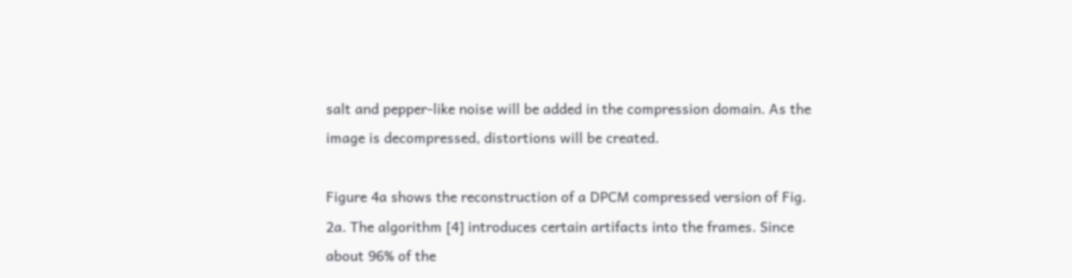salt and pepper-like noise will be added in the compression domain. As the image is decompressed, distortions will be created.

Figure 4a shows the reconstruction of a DPCM compressed version of Fig. 2a. The algorithm [4] introduces certain artifacts into the frames. Since about 96% of the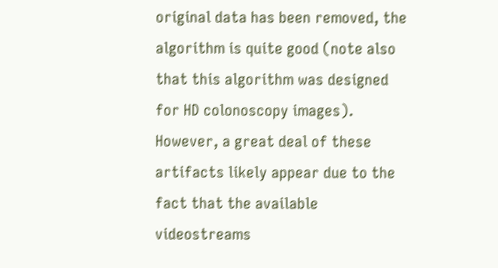original data has been removed, the algorithm is quite good (note also that this algorithm was designed for HD colonoscopy images). However, a great deal of these artifacts likely appear due to the fact that the available videostreams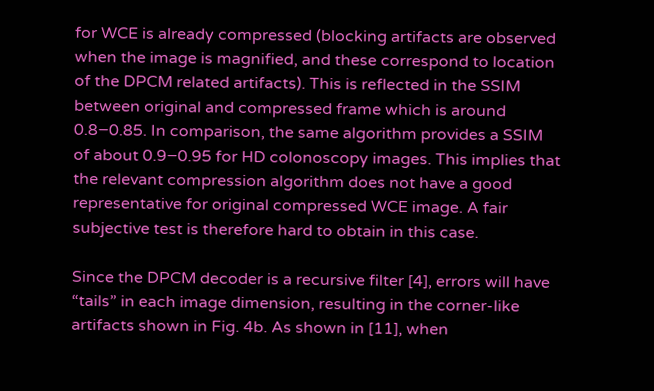for WCE is already compressed (blocking artifacts are observed when the image is magnified, and these correspond to location of the DPCM related artifacts). This is reflected in the SSIM between original and compressed frame which is around 0.8−0.85. In comparison, the same algorithm provides a SSIM of about 0.9−0.95 for HD colonoscopy images. This implies that the relevant compression algorithm does not have a good representative for original compressed WCE image. A fair subjective test is therefore hard to obtain in this case.

Since the DPCM decoder is a recursive filter [4], errors will have “tails” in each image dimension, resulting in the corner-like artifacts shown in Fig. 4b. As shown in [11], when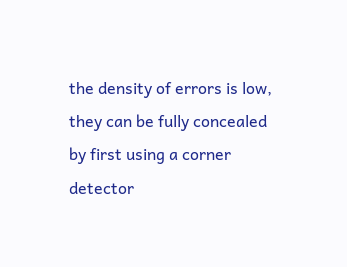the density of errors is low, they can be fully concealed by first using a corner detector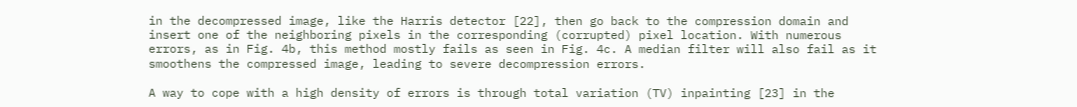in the decompressed image, like the Harris detector [22], then go back to the compression domain and insert one of the neighboring pixels in the corresponding (corrupted) pixel location. With numerous errors, as in Fig. 4b, this method mostly fails as seen in Fig. 4c. A median filter will also fail as it smoothens the compressed image, leading to severe decompression errors.

A way to cope with a high density of errors is through total variation (TV) inpainting [23] in the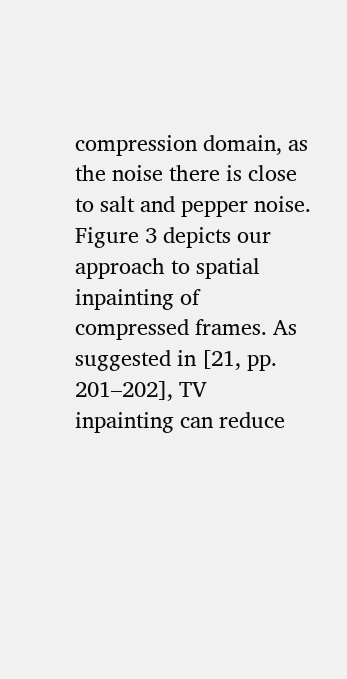compression domain, as the noise there is close to salt and pepper noise. Figure 3 depicts our approach to spatial inpainting of compressed frames. As suggested in [21, pp. 201–202], TV inpainting can reduce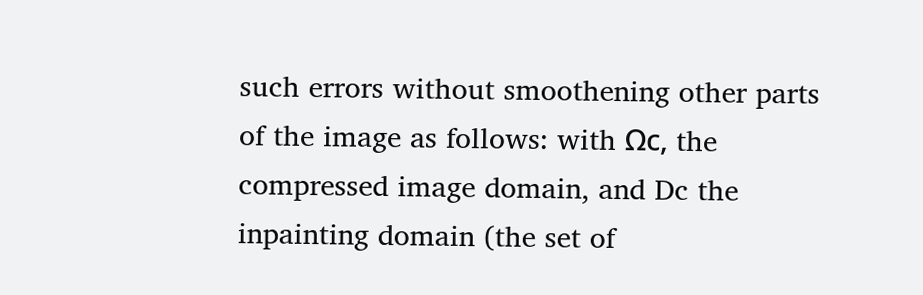such errors without smoothening other parts of the image as follows: with Ωc, the compressed image domain, and Dc the inpainting domain (the set of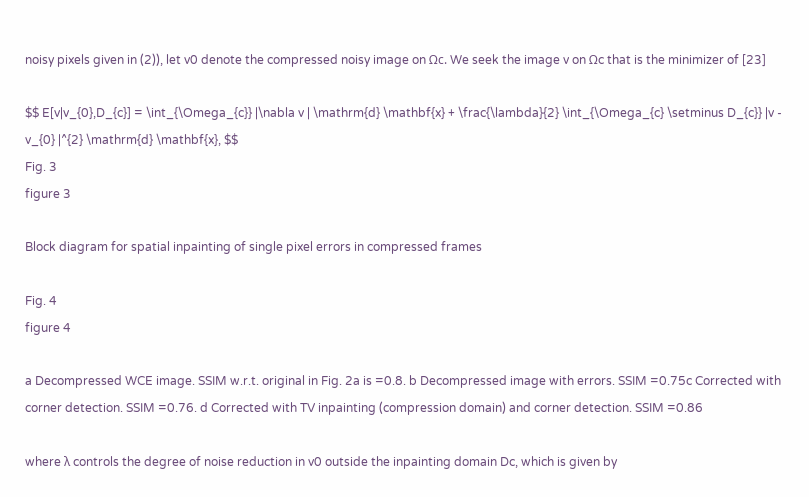noisy pixels given in (2)), let v0 denote the compressed noisy image on Ωc. We seek the image v on Ωc that is the minimizer of [23]

$$ E[v|v_{0},D_{c}] = \int_{\Omega_{c}} |\nabla v | \mathrm{d} \mathbf{x} + \frac{\lambda}{2} \int_{\Omega_{c} \setminus D_{c}} |v - v_{0} |^{2} \mathrm{d} \mathbf{x}, $$
Fig. 3
figure 3

Block diagram for spatial inpainting of single pixel errors in compressed frames

Fig. 4
figure 4

a Decompressed WCE image. SSIM w.r.t. original in Fig. 2a is =0.8. b Decompressed image with errors. SSIM =0.75c Corrected with corner detection. SSIM =0.76. d Corrected with TV inpainting (compression domain) and corner detection. SSIM =0.86

where λ controls the degree of noise reduction in v0 outside the inpainting domain Dc, which is given by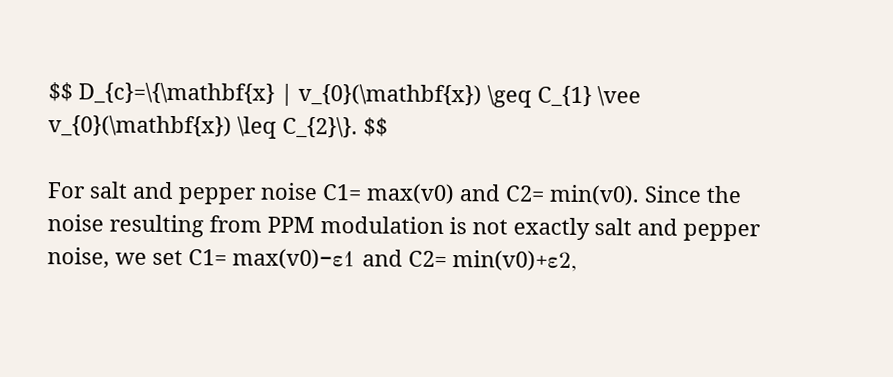$$ D_{c}=\{\mathbf{x} | v_{0}(\mathbf{x}) \geq C_{1} \vee v_{0}(\mathbf{x}) \leq C_{2}\}. $$

For salt and pepper noise C1= max(v0) and C2= min(v0). Since the noise resulting from PPM modulation is not exactly salt and pepper noise, we set C1= max(v0)−ε1 and C2= min(v0)+ε2,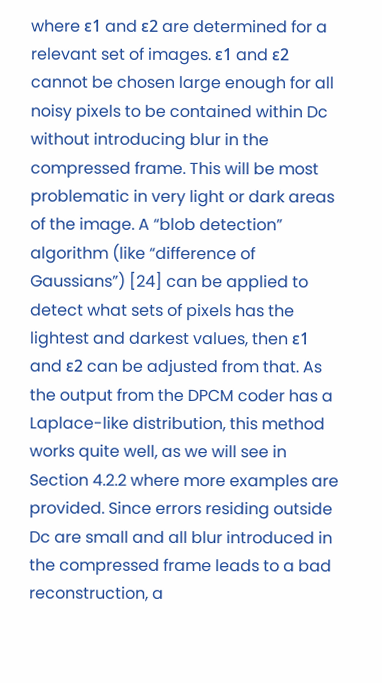where ε1 and ε2 are determined for a relevant set of images. ε1 and ε2 cannot be chosen large enough for all noisy pixels to be contained within Dc without introducing blur in the compressed frame. This will be most problematic in very light or dark areas of the image. A “blob detection” algorithm (like “difference of Gaussians”) [24] can be applied to detect what sets of pixels has the lightest and darkest values, then ε1 and ε2 can be adjusted from that. As the output from the DPCM coder has a Laplace-like distribution, this method works quite well, as we will see in Section 4.2.2 where more examples are provided. Since errors residing outside Dc are small and all blur introduced in the compressed frame leads to a bad reconstruction, a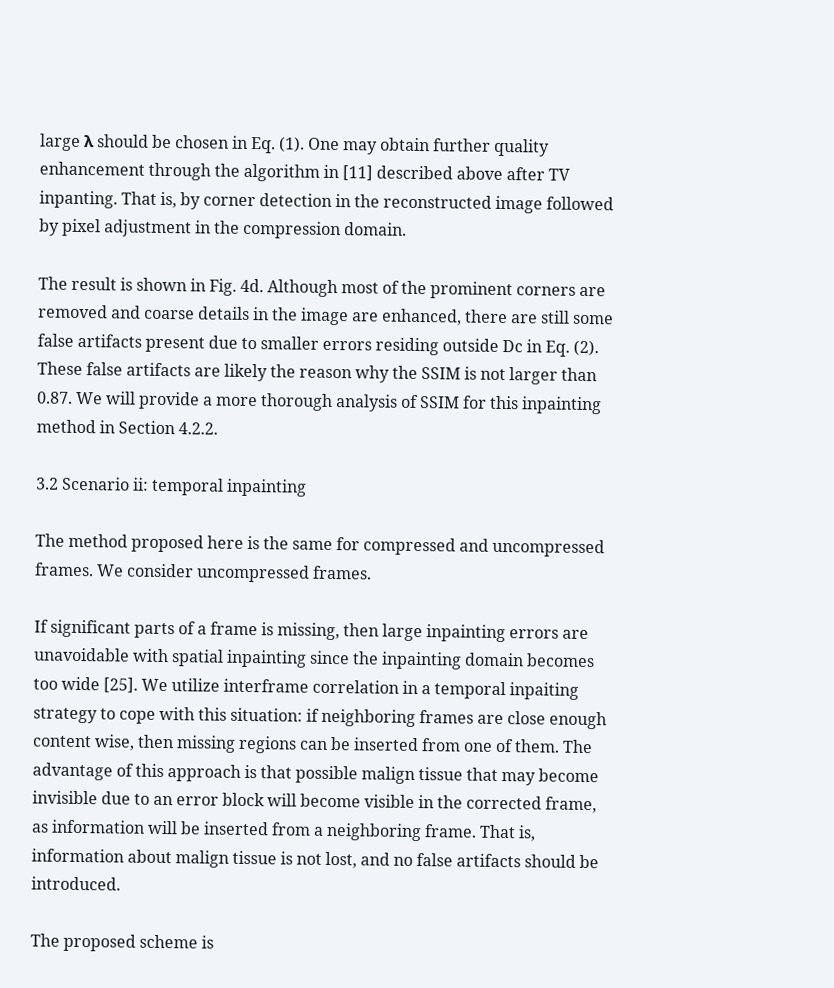large λ should be chosen in Eq. (1). One may obtain further quality enhancement through the algorithm in [11] described above after TV inpanting. That is, by corner detection in the reconstructed image followed by pixel adjustment in the compression domain.

The result is shown in Fig. 4d. Although most of the prominent corners are removed and coarse details in the image are enhanced, there are still some false artifacts present due to smaller errors residing outside Dc in Eq. (2). These false artifacts are likely the reason why the SSIM is not larger than 0.87. We will provide a more thorough analysis of SSIM for this inpainting method in Section 4.2.2.

3.2 Scenario ii: temporal inpainting

The method proposed here is the same for compressed and uncompressed frames. We consider uncompressed frames.

If significant parts of a frame is missing, then large inpainting errors are unavoidable with spatial inpainting since the inpainting domain becomes too wide [25]. We utilize interframe correlation in a temporal inpaiting strategy to cope with this situation: if neighboring frames are close enough content wise, then missing regions can be inserted from one of them. The advantage of this approach is that possible malign tissue that may become invisible due to an error block will become visible in the corrected frame, as information will be inserted from a neighboring frame. That is, information about malign tissue is not lost, and no false artifacts should be introduced.

The proposed scheme is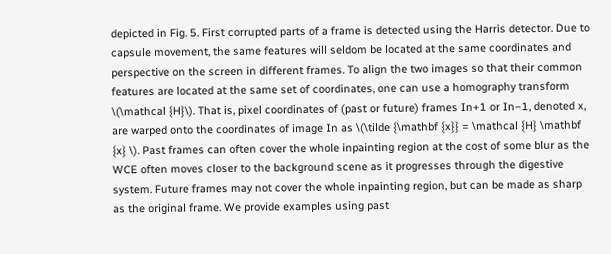depicted in Fig. 5. First corrupted parts of a frame is detected using the Harris detector. Due to capsule movement, the same features will seldom be located at the same coordinates and perspective on the screen in different frames. To align the two images so that their common features are located at the same set of coordinates, one can use a homography transform \(\mathcal {H}\). That is, pixel coordinates of (past or future) frames In+1 or In−1, denoted x, are warped onto the coordinates of image In as \(\tilde {\mathbf {x}} = \mathcal {H} \mathbf {x} \). Past frames can often cover the whole inpainting region at the cost of some blur as the WCE often moves closer to the background scene as it progresses through the digestive system. Future frames may not cover the whole inpainting region, but can be made as sharp as the original frame. We provide examples using past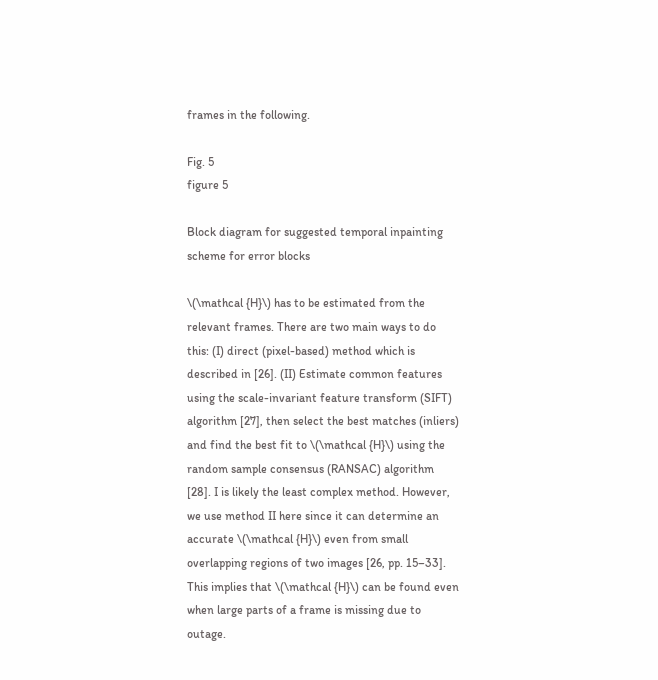frames in the following.

Fig. 5
figure 5

Block diagram for suggested temporal inpainting scheme for error blocks

\(\mathcal {H}\) has to be estimated from the relevant frames. There are two main ways to do this: (I) direct (pixel-based) method which is described in [26]. (II) Estimate common features using the scale-invariant feature transform (SIFT) algorithm [27], then select the best matches (inliers) and find the best fit to \(\mathcal {H}\) using the random sample consensus (RANSAC) algorithm [28]. I is likely the least complex method. However, we use method II here since it can determine an accurate \(\mathcal {H}\) even from small overlapping regions of two images [26, pp. 15–33]. This implies that \(\mathcal {H}\) can be found even when large parts of a frame is missing due to outage.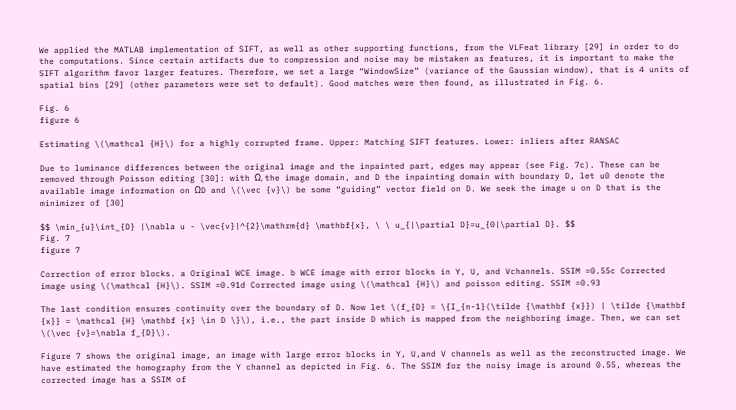We applied the MATLAB implementation of SIFT, as well as other supporting functions, from the VLFeat library [29] in order to do the computations. Since certain artifacts due to compression and noise may be mistaken as features, it is important to make the SIFT algorithm favor larger features. Therefore, we set a large “WindowSize” (variance of the Gaussian window), that is 4 units of spatial bins [29] (other parameters were set to default). Good matches were then found, as illustrated in Fig. 6.

Fig. 6
figure 6

Estimating \(\mathcal {H}\) for a highly corrupted frame. Upper: Matching SIFT features. Lower: inliers after RANSAC

Due to luminance differences between the original image and the inpainted part, edges may appear (see Fig. 7c). These can be removed through Poisson editing [30]: with Ω, the image domain, and D the inpainting domain with boundary D, let u0 denote the available image information on ΩD and \(\vec {v}\) be some “guiding” vector field on D. We seek the image u on D that is the minimizer of [30]

$$ \min_{u}\int_{D} |\nabla u - \vec{v}|^{2}\mathrm{d} \mathbf{x}, \ \ u_{|\partial D}=u_{0|\partial D}. $$
Fig. 7
figure 7

Correction of error blocks. a Original WCE image. b WCE image with error blocks in Y, U, and Vchannels. SSIM =0.55c Corrected image using \(\mathcal {H}\). SSIM =0.91d Corrected image using \(\mathcal {H}\) and poisson editing. SSIM =0.93

The last condition ensures continuity over the boundary of D. Now let \(f_{D} = \{I_{n-1}(\tilde {\mathbf {x}}) | \tilde {\mathbf {x}} = \mathcal {H} \mathbf {x} \in D \}\), i.e., the part inside D which is mapped from the neighboring image. Then, we can set \(\vec {v}=\nabla f_{D}\).

Figure 7 shows the original image, an image with large error blocks in Y, U,and V channels as well as the reconstructed image. We have estimated the homography from the Y channel as depicted in Fig. 6. The SSIM for the noisy image is around 0.55, whereas the corrected image has a SSIM of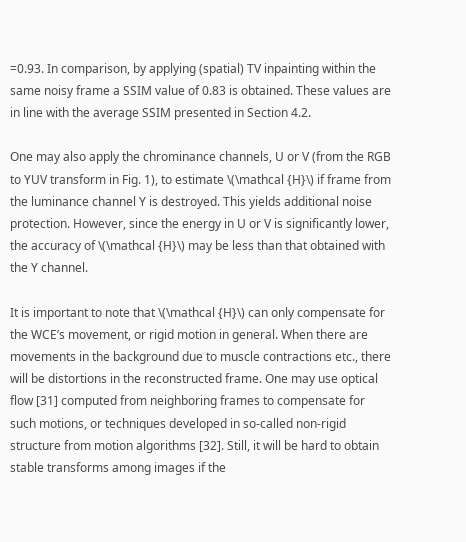=0.93. In comparison, by applying (spatial) TV inpainting within the same noisy frame a SSIM value of 0.83 is obtained. These values are in line with the average SSIM presented in Section 4.2.

One may also apply the chrominance channels, U or V (from the RGB to YUV transform in Fig. 1), to estimate \(\mathcal {H}\) if frame from the luminance channel Y is destroyed. This yields additional noise protection. However, since the energy in U or V is significantly lower, the accuracy of \(\mathcal {H}\) may be less than that obtained with the Y channel.

It is important to note that \(\mathcal {H}\) can only compensate for the WCE’s movement, or rigid motion in general. When there are movements in the background due to muscle contractions etc., there will be distortions in the reconstructed frame. One may use optical flow [31] computed from neighboring frames to compensate for such motions, or techniques developed in so-called non-rigid structure from motion algorithms [32]. Still, it will be hard to obtain stable transforms among images if the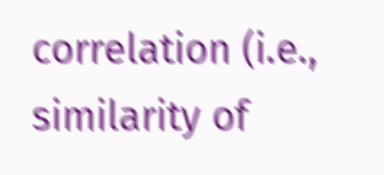correlation (i.e., similarity of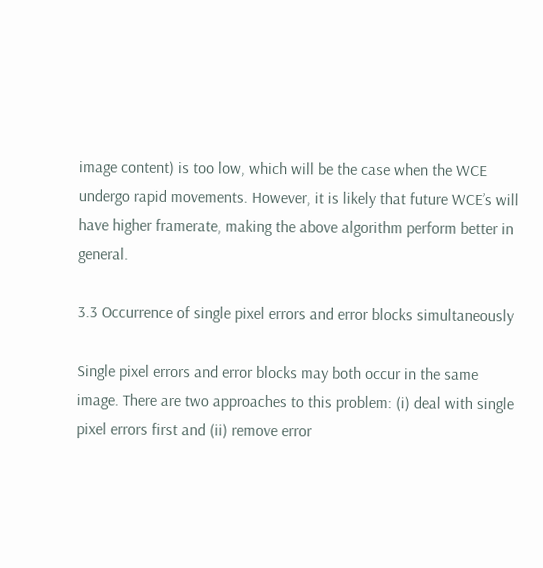image content) is too low, which will be the case when the WCE undergo rapid movements. However, it is likely that future WCE’s will have higher framerate, making the above algorithm perform better in general.

3.3 Occurrence of single pixel errors and error blocks simultaneously

Single pixel errors and error blocks may both occur in the same image. There are two approaches to this problem: (i) deal with single pixel errors first and (ii) remove error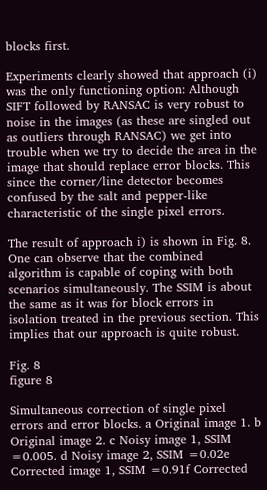blocks first.

Experiments clearly showed that approach (i) was the only functioning option: Although SIFT followed by RANSAC is very robust to noise in the images (as these are singled out as outliers through RANSAC) we get into trouble when we try to decide the area in the image that should replace error blocks. This since the corner/line detector becomes confused by the salt and pepper-like characteristic of the single pixel errors.

The result of approach i) is shown in Fig. 8. One can observe that the combined algorithm is capable of coping with both scenarios simultaneously. The SSIM is about the same as it was for block errors in isolation treated in the previous section. This implies that our approach is quite robust.

Fig. 8
figure 8

Simultaneous correction of single pixel errors and error blocks. a Original image 1. b Original image 2. c Noisy image 1, SSIM =0.005. d Noisy image 2, SSIM =0.02e Corrected image 1, SSIM =0.91f Corrected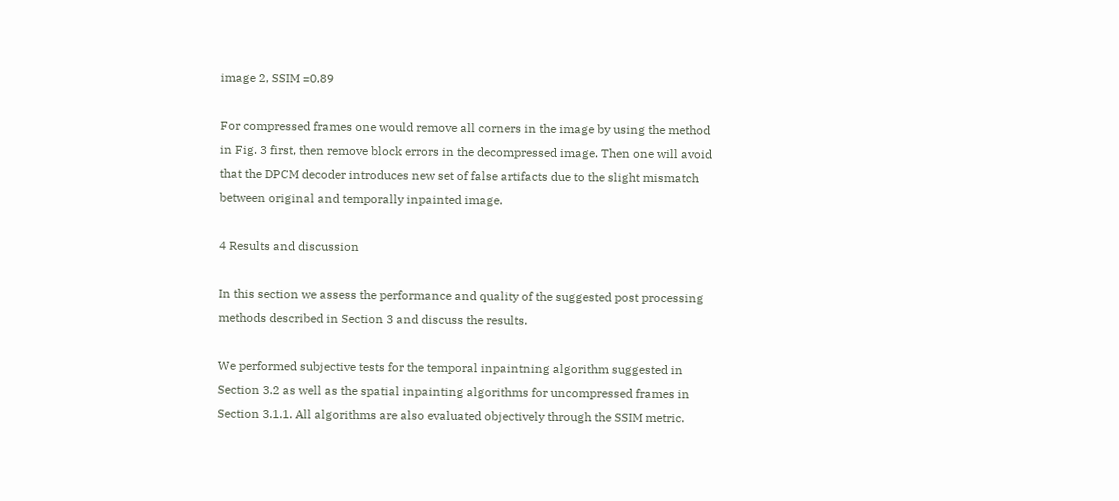image 2, SSIM =0.89

For compressed frames one would remove all corners in the image by using the method in Fig. 3 first, then remove block errors in the decompressed image. Then one will avoid that the DPCM decoder introduces new set of false artifacts due to the slight mismatch between original and temporally inpainted image.

4 Results and discussion

In this section we assess the performance and quality of the suggested post processing methods described in Section 3 and discuss the results.

We performed subjective tests for the temporal inpaintning algorithm suggested in Section 3.2 as well as the spatial inpainting algorithms for uncompressed frames in Section 3.1.1. All algorithms are also evaluated objectively through the SSIM metric.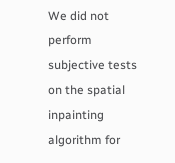We did not perform subjective tests on the spatial inpainting algorithm for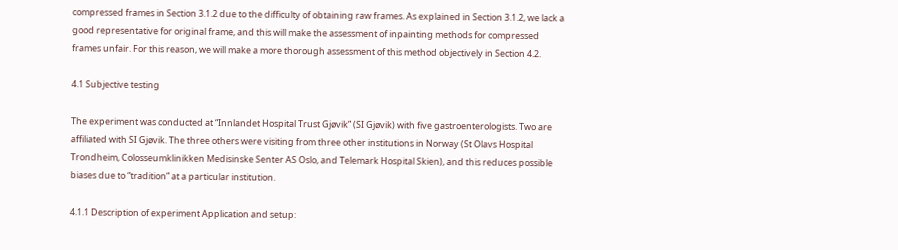compressed frames in Section 3.1.2 due to the difficulty of obtaining raw frames. As explained in Section 3.1.2, we lack a good representative for original frame, and this will make the assessment of inpainting methods for compressed frames unfair. For this reason, we will make a more thorough assessment of this method objectively in Section 4.2.

4.1 Subjective testing

The experiment was conducted at “Innlandet Hospital Trust Gjøvik” (SI Gjøvik) with five gastroenterologists. Two are affiliated with SI Gjøvik. The three others were visiting from three other institutions in Norway (St Olavs Hospital Trondheim, Colosseumklinikken Medisinske Senter AS Oslo, and Telemark Hospital Skien), and this reduces possible biases due to “tradition” at a particular institution.

4.1.1 Description of experiment Application and setup: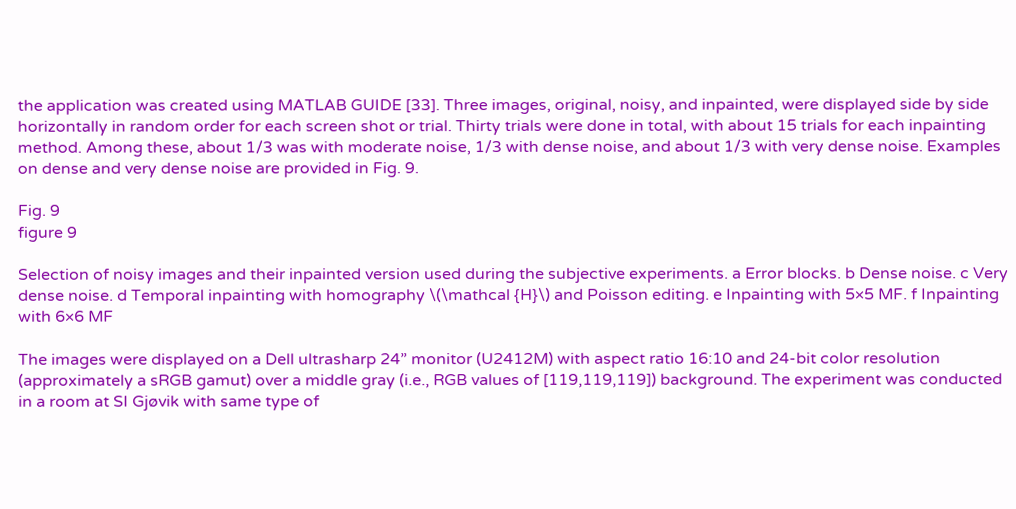the application was created using MATLAB GUIDE [33]. Three images, original, noisy, and inpainted, were displayed side by side horizontally in random order for each screen shot or trial. Thirty trials were done in total, with about 15 trials for each inpainting method. Among these, about 1/3 was with moderate noise, 1/3 with dense noise, and about 1/3 with very dense noise. Examples on dense and very dense noise are provided in Fig. 9.

Fig. 9
figure 9

Selection of noisy images and their inpainted version used during the subjective experiments. a Error blocks. b Dense noise. c Very dense noise. d Temporal inpainting with homography \(\mathcal {H}\) and Poisson editing. e Inpainting with 5×5 MF. f Inpainting with 6×6 MF

The images were displayed on a Dell ultrasharp 24” monitor (U2412M) with aspect ratio 16:10 and 24-bit color resolution (approximately a sRGB gamut) over a middle gray (i.e., RGB values of [119,119,119]) background. The experiment was conducted in a room at SI Gjøvik with same type of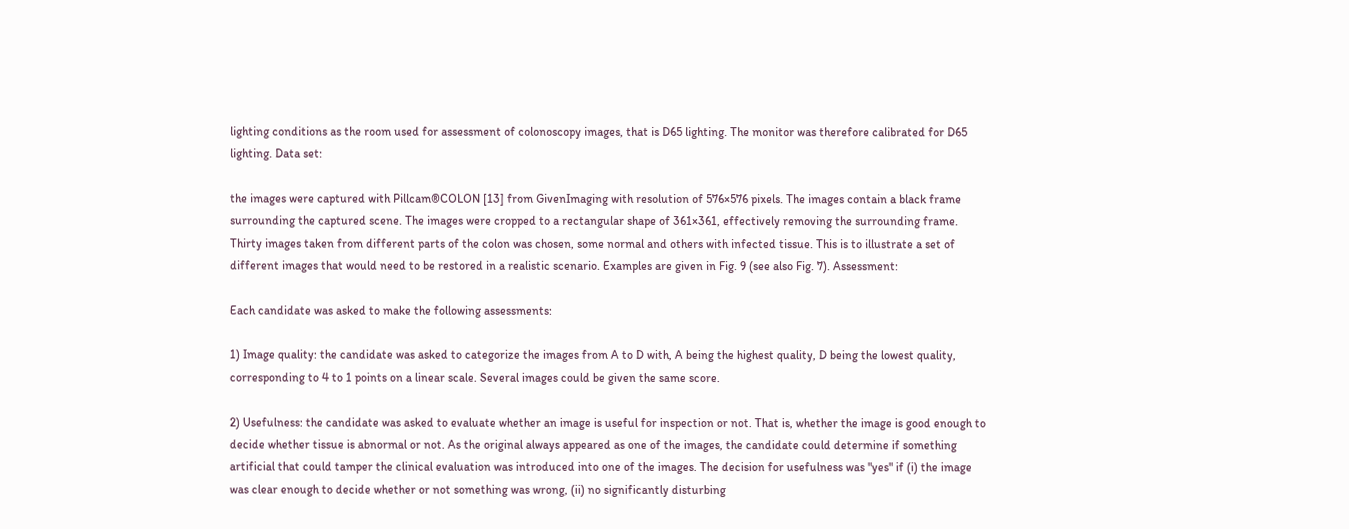lighting conditions as the room used for assessment of colonoscopy images, that is D65 lighting. The monitor was therefore calibrated for D65 lighting. Data set:

the images were captured with Pillcam®COLON [13] from GivenImaging with resolution of 576×576 pixels. The images contain a black frame surrounding the captured scene. The images were cropped to a rectangular shape of 361×361, effectively removing the surrounding frame. Thirty images taken from different parts of the colon was chosen, some normal and others with infected tissue. This is to illustrate a set of different images that would need to be restored in a realistic scenario. Examples are given in Fig. 9 (see also Fig. 7). Assessment:

Each candidate was asked to make the following assessments:

1) Image quality: the candidate was asked to categorize the images from A to D with, A being the highest quality, D being the lowest quality, corresponding to 4 to 1 points on a linear scale. Several images could be given the same score.

2) Usefulness: the candidate was asked to evaluate whether an image is useful for inspection or not. That is, whether the image is good enough to decide whether tissue is abnormal or not. As the original always appeared as one of the images, the candidate could determine if something artificial that could tamper the clinical evaluation was introduced into one of the images. The decision for usefulness was "yes" if (i) the image was clear enough to decide whether or not something was wrong, (ii) no significantly disturbing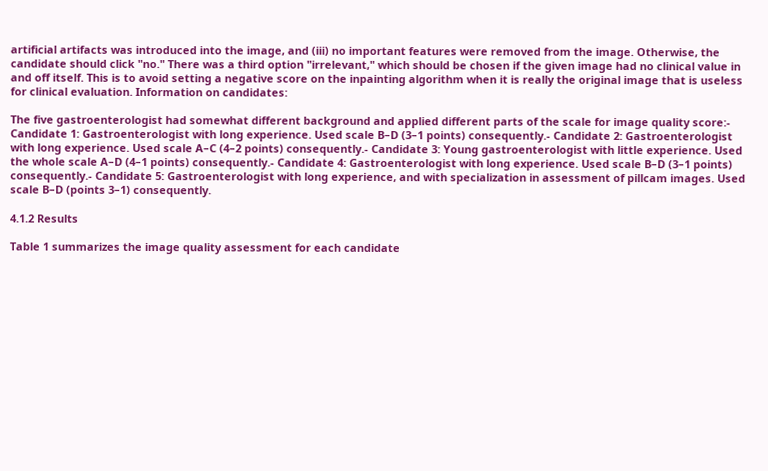artificial artifacts was introduced into the image, and (iii) no important features were removed from the image. Otherwise, the candidate should click "no." There was a third option "irrelevant," which should be chosen if the given image had no clinical value in and off itself. This is to avoid setting a negative score on the inpainting algorithm when it is really the original image that is useless for clinical evaluation. Information on candidates:

The five gastroenterologist had somewhat different background and applied different parts of the scale for image quality score:- Candidate 1: Gastroenterologist with long experience. Used scale B–D (3–1 points) consequently.- Candidate 2: Gastroenterologist with long experience. Used scale A–C (4–2 points) consequently.- Candidate 3: Young gastroenterologist with little experience. Used the whole scale A–D (4–1 points) consequently.- Candidate 4: Gastroenterologist with long experience. Used scale B–D (3–1 points) consequently.- Candidate 5: Gastroenterologist with long experience, and with specialization in assessment of pillcam images. Used scale B–D (points 3–1) consequently.

4.1.2 Results

Table 1 summarizes the image quality assessment for each candidate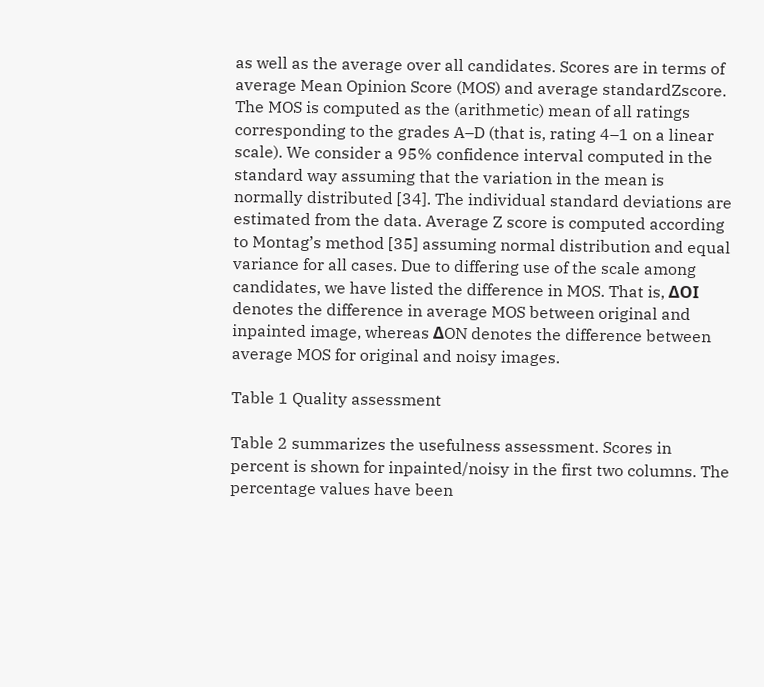as well as the average over all candidates. Scores are in terms of average Mean Opinion Score (MOS) and average standardZscore. The MOS is computed as the (arithmetic) mean of all ratings corresponding to the grades A–D (that is, rating 4–1 on a linear scale). We consider a 95% confidence interval computed in the standard way assuming that the variation in the mean is normally distributed [34]. The individual standard deviations are estimated from the data. Average Z score is computed according to Montag’s method [35] assuming normal distribution and equal variance for all cases. Due to differing use of the scale among candidates, we have listed the difference in MOS. That is, ΔOI denotes the difference in average MOS between original and inpainted image, whereas ΔON denotes the difference between average MOS for original and noisy images.

Table 1 Quality assessment

Table 2 summarizes the usefulness assessment. Scores in percent is shown for inpainted/noisy in the first two columns. The percentage values have been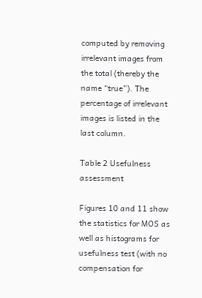computed by removing irrelevant images from the total (thereby the name “true”). The percentage of irrelevant images is listed in the last column.

Table 2 Usefulness assessment

Figures 10 and 11 show the statistics for MOS as well as histograms for usefulness test (with no compensation for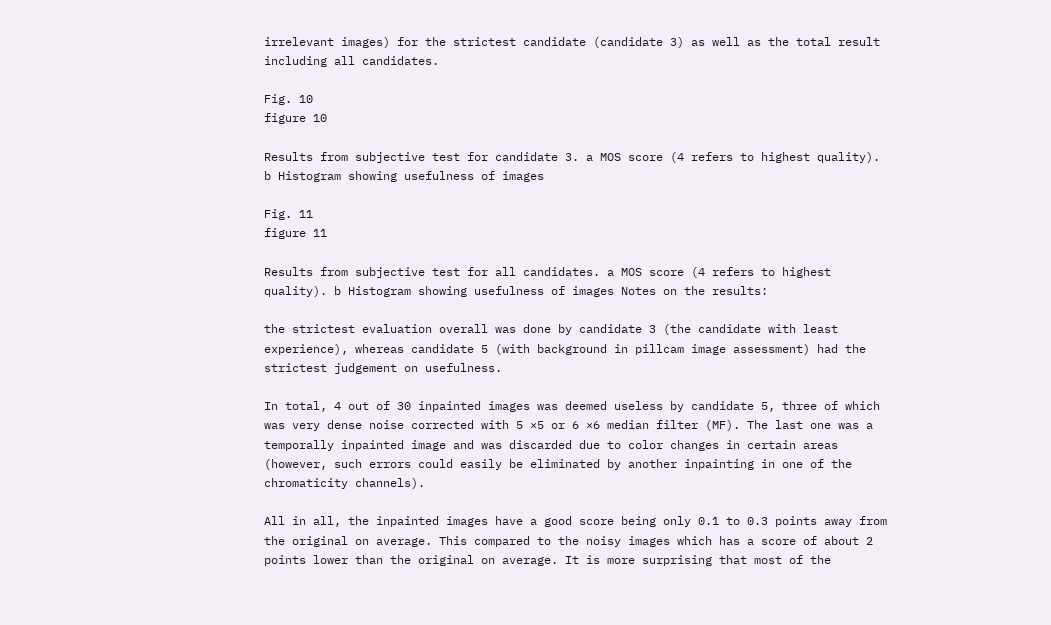irrelevant images) for the strictest candidate (candidate 3) as well as the total result including all candidates.

Fig. 10
figure 10

Results from subjective test for candidate 3. a MOS score (4 refers to highest quality). b Histogram showing usefulness of images

Fig. 11
figure 11

Results from subjective test for all candidates. a MOS score (4 refers to highest quality). b Histogram showing usefulness of images Notes on the results:

the strictest evaluation overall was done by candidate 3 (the candidate with least experience), whereas candidate 5 (with background in pillcam image assessment) had the strictest judgement on usefulness.

In total, 4 out of 30 inpainted images was deemed useless by candidate 5, three of which was very dense noise corrected with 5 ×5 or 6 ×6 median filter (MF). The last one was a temporally inpainted image and was discarded due to color changes in certain areas (however, such errors could easily be eliminated by another inpainting in one of the chromaticity channels).

All in all, the inpainted images have a good score being only 0.1 to 0.3 points away from the original on average. This compared to the noisy images which has a score of about 2 points lower than the original on average. It is more surprising that most of the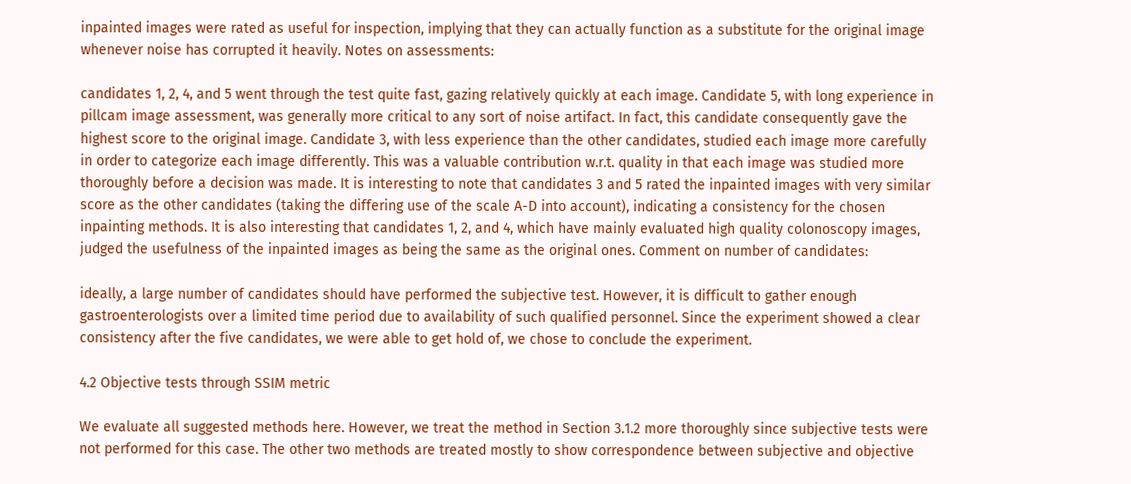inpainted images were rated as useful for inspection, implying that they can actually function as a substitute for the original image whenever noise has corrupted it heavily. Notes on assessments:

candidates 1, 2, 4, and 5 went through the test quite fast, gazing relatively quickly at each image. Candidate 5, with long experience in pillcam image assessment, was generally more critical to any sort of noise artifact. In fact, this candidate consequently gave the highest score to the original image. Candidate 3, with less experience than the other candidates, studied each image more carefully in order to categorize each image differently. This was a valuable contribution w.r.t. quality in that each image was studied more thoroughly before a decision was made. It is interesting to note that candidates 3 and 5 rated the inpainted images with very similar score as the other candidates (taking the differing use of the scale A-D into account), indicating a consistency for the chosen inpainting methods. It is also interesting that candidates 1, 2, and 4, which have mainly evaluated high quality colonoscopy images, judged the usefulness of the inpainted images as being the same as the original ones. Comment on number of candidates:

ideally, a large number of candidates should have performed the subjective test. However, it is difficult to gather enough gastroenterologists over a limited time period due to availability of such qualified personnel. Since the experiment showed a clear consistency after the five candidates, we were able to get hold of, we chose to conclude the experiment.

4.2 Objective tests through SSIM metric

We evaluate all suggested methods here. However, we treat the method in Section 3.1.2 more thoroughly since subjective tests were not performed for this case. The other two methods are treated mostly to show correspondence between subjective and objective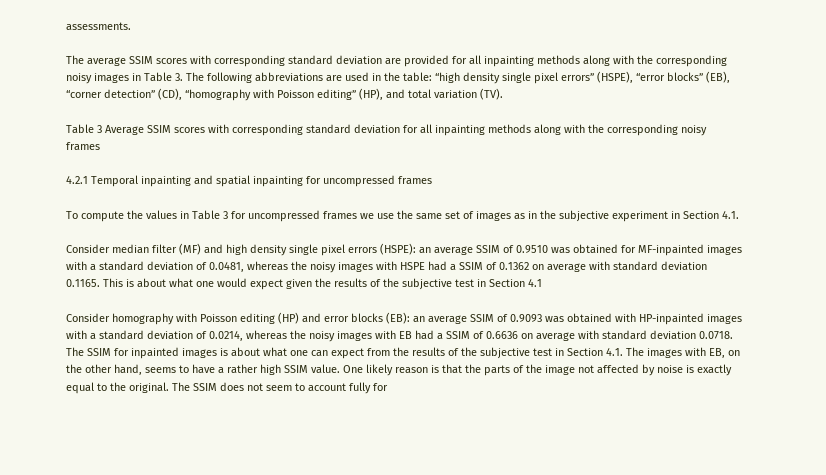assessments.

The average SSIM scores with corresponding standard deviation are provided for all inpainting methods along with the corresponding noisy images in Table 3. The following abbreviations are used in the table: “high density single pixel errors” (HSPE), “error blocks” (EB), “corner detection” (CD), “homography with Poisson editing” (HP), and total variation (TV).

Table 3 Average SSIM scores with corresponding standard deviation for all inpainting methods along with the corresponding noisy frames

4.2.1 Temporal inpainting and spatial inpainting for uncompressed frames

To compute the values in Table 3 for uncompressed frames we use the same set of images as in the subjective experiment in Section 4.1.

Consider median filter (MF) and high density single pixel errors (HSPE): an average SSIM of 0.9510 was obtained for MF-inpainted images with a standard deviation of 0.0481, whereas the noisy images with HSPE had a SSIM of 0.1362 on average with standard deviation 0.1165. This is about what one would expect given the results of the subjective test in Section 4.1

Consider homography with Poisson editing (HP) and error blocks (EB): an average SSIM of 0.9093 was obtained with HP-inpainted images with a standard deviation of 0.0214, whereas the noisy images with EB had a SSIM of 0.6636 on average with standard deviation 0.0718. The SSIM for inpainted images is about what one can expect from the results of the subjective test in Section 4.1. The images with EB, on the other hand, seems to have a rather high SSIM value. One likely reason is that the parts of the image not affected by noise is exactly equal to the original. The SSIM does not seem to account fully for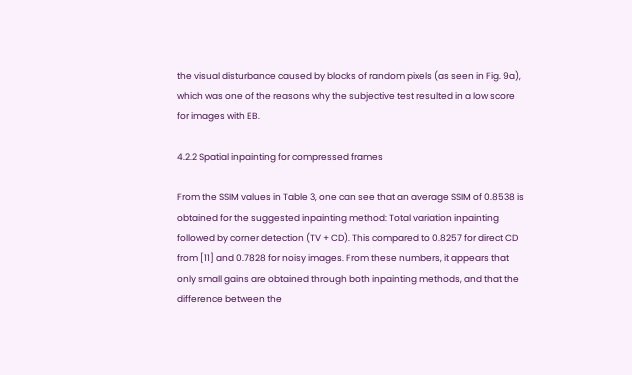the visual disturbance caused by blocks of random pixels (as seen in Fig. 9a), which was one of the reasons why the subjective test resulted in a low score for images with EB.

4.2.2 Spatial inpainting for compressed frames

From the SSIM values in Table 3, one can see that an average SSIM of 0.8538 is obtained for the suggested inpainting method: Total variation inpainting followed by corner detection (TV + CD). This compared to 0.8257 for direct CD from [11] and 0.7828 for noisy images. From these numbers, it appears that only small gains are obtained through both inpainting methods, and that the difference between the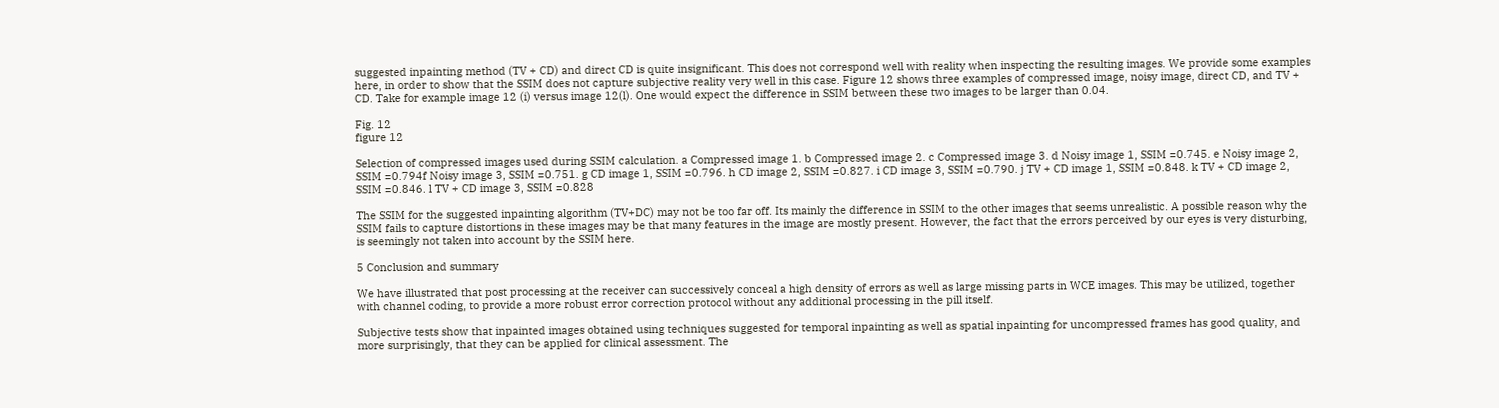suggested inpainting method (TV + CD) and direct CD is quite insignificant. This does not correspond well with reality when inspecting the resulting images. We provide some examples here, in order to show that the SSIM does not capture subjective reality very well in this case. Figure 12 shows three examples of compressed image, noisy image, direct CD, and TV + CD. Take for example image 12 (i) versus image 12(l). One would expect the difference in SSIM between these two images to be larger than 0.04.

Fig. 12
figure 12

Selection of compressed images used during SSIM calculation. a Compressed image 1. b Compressed image 2. c Compressed image 3. d Noisy image 1, SSIM =0.745. e Noisy image 2, SSIM =0.794f Noisy image 3, SSIM =0.751. g CD image 1, SSIM =0.796. h CD image 2, SSIM =0.827. i CD image 3, SSIM =0.790. j TV + CD image 1, SSIM =0.848. k TV + CD image 2, SSIM =0.846. l TV + CD image 3, SSIM =0.828

The SSIM for the suggested inpainting algorithm (TV+DC) may not be too far off. Its mainly the difference in SSIM to the other images that seems unrealistic. A possible reason why the SSIM fails to capture distortions in these images may be that many features in the image are mostly present. However, the fact that the errors perceived by our eyes is very disturbing, is seemingly not taken into account by the SSIM here.

5 Conclusion and summary

We have illustrated that post processing at the receiver can successively conceal a high density of errors as well as large missing parts in WCE images. This may be utilized, together with channel coding, to provide a more robust error correction protocol without any additional processing in the pill itself.

Subjective tests show that inpainted images obtained using techniques suggested for temporal inpainting as well as spatial inpainting for uncompressed frames has good quality, and more surprisingly, that they can be applied for clinical assessment. The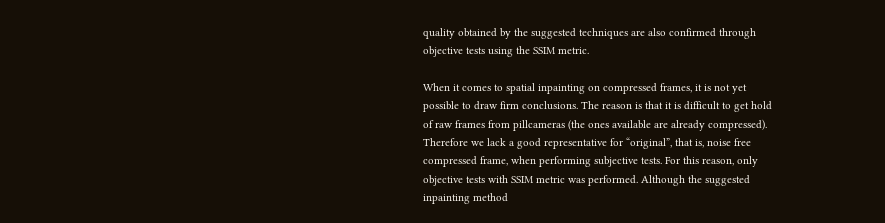quality obtained by the suggested techniques are also confirmed through objective tests using the SSIM metric.

When it comes to spatial inpainting on compressed frames, it is not yet possible to draw firm conclusions. The reason is that it is difficult to get hold of raw frames from pillcameras (the ones available are already compressed). Therefore we lack a good representative for “original”, that is, noise free compressed frame, when performing subjective tests. For this reason, only objective tests with SSIM metric was performed. Although the suggested inpainting method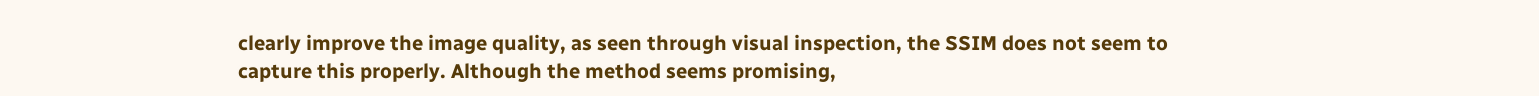clearly improve the image quality, as seen through visual inspection, the SSIM does not seem to capture this properly. Although the method seems promising,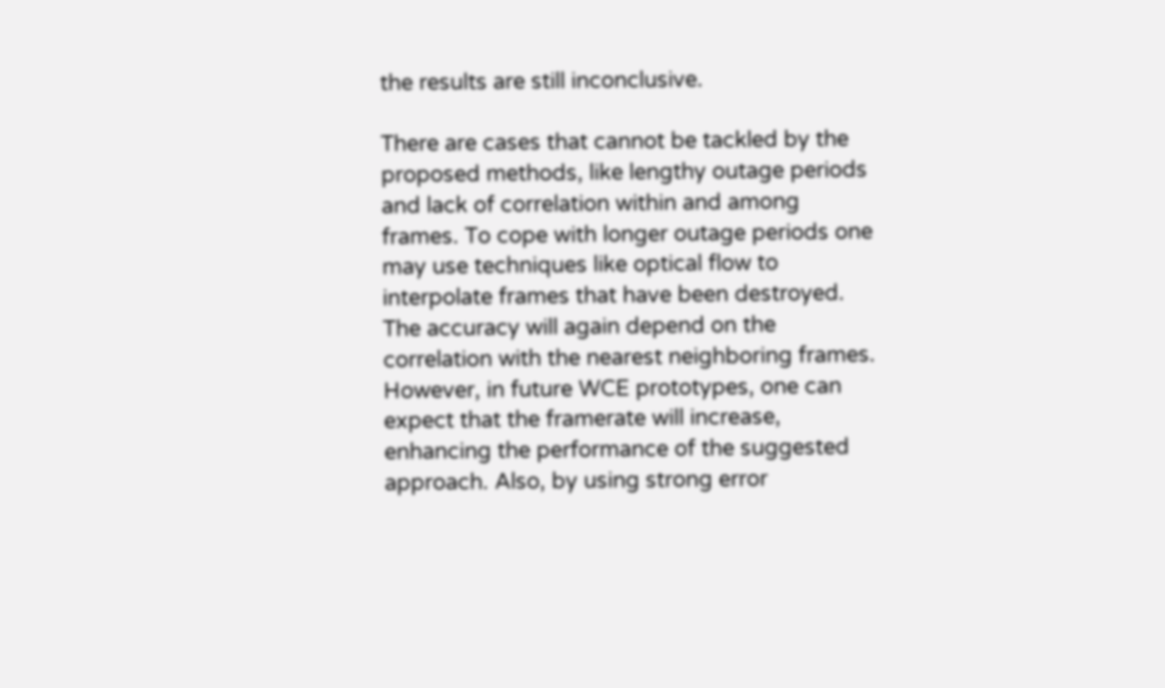the results are still inconclusive.

There are cases that cannot be tackled by the proposed methods, like lengthy outage periods and lack of correlation within and among frames. To cope with longer outage periods one may use techniques like optical flow to interpolate frames that have been destroyed. The accuracy will again depend on the correlation with the nearest neighboring frames. However, in future WCE prototypes, one can expect that the framerate will increase, enhancing the performance of the suggested approach. Also, by using strong error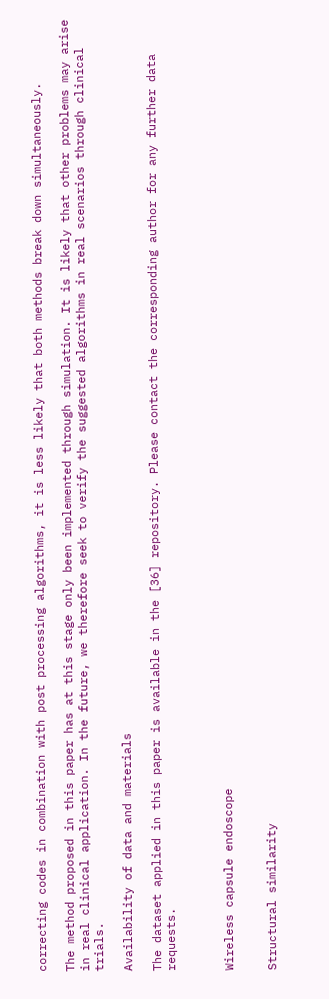correcting codes in combination with post processing algorithms, it is less likely that both methods break down simultaneously.

The method proposed in this paper has at this stage only been implemented through simulation. It is likely that other problems may arise in real clinical application. In the future, we therefore seek to verify the suggested algorithms in real scenarios through clinical trials.

Availability of data and materials

The dataset applied in this paper is available in the [36] repository. Please contact the corresponding author for any further data requests.



Wireless capsule endoscope


Structural similarity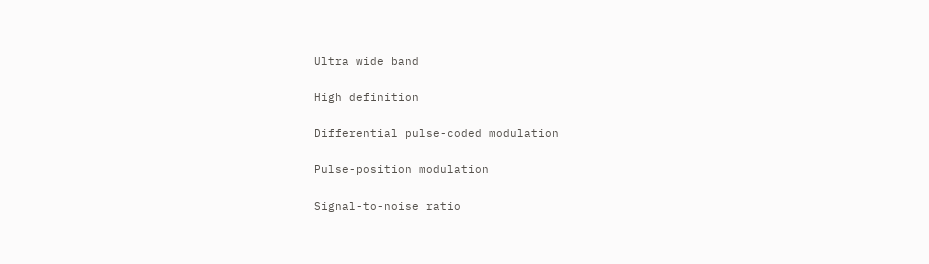Ultra wide band


High definition


Differential pulse-coded modulation


Pulse-position modulation


Signal-to-noise ratio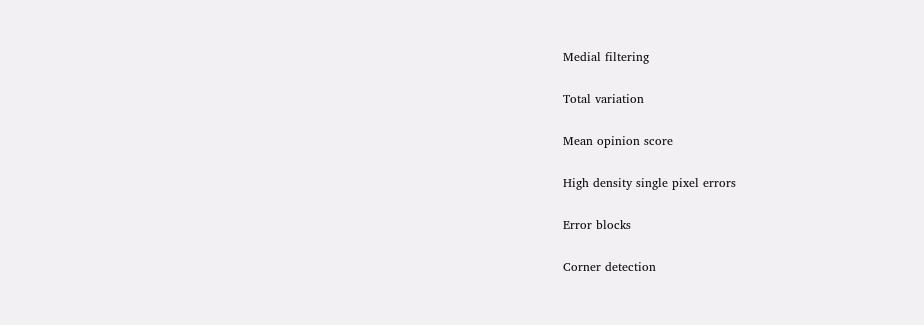Medial filtering


Total variation


Mean opinion score


High density single pixel errors


Error blocks


Corner detection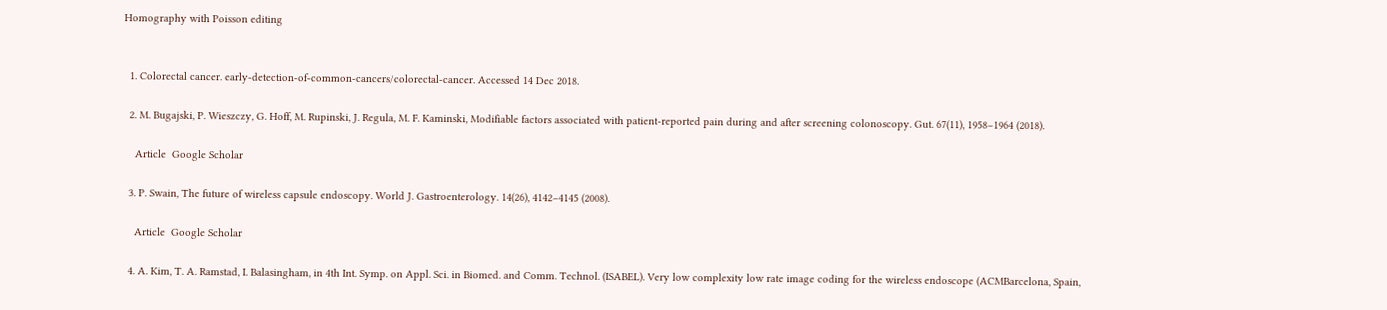Homography with Poisson editing


  1. Colorectal cancer. early-detection-of-common-cancers/colorectal-cancer. Accessed 14 Dec 2018.

  2. M. Bugajski, P. Wieszczy, G. Hoff, M. Rupinski, J. Regula, M. F. Kaminski, Modifiable factors associated with patient-reported pain during and after screening colonoscopy. Gut. 67(11), 1958–1964 (2018).

    Article  Google Scholar

  3. P. Swain, The future of wireless capsule endoscopy. World J. Gastroenterology. 14(26), 4142–4145 (2008).

    Article  Google Scholar

  4. A. Kim, T. A. Ramstad, I. Balasingham, in 4th Int. Symp. on Appl. Sci. in Biomed. and Comm. Technol. (ISABEL). Very low complexity low rate image coding for the wireless endoscope (ACMBarcelona, Spain,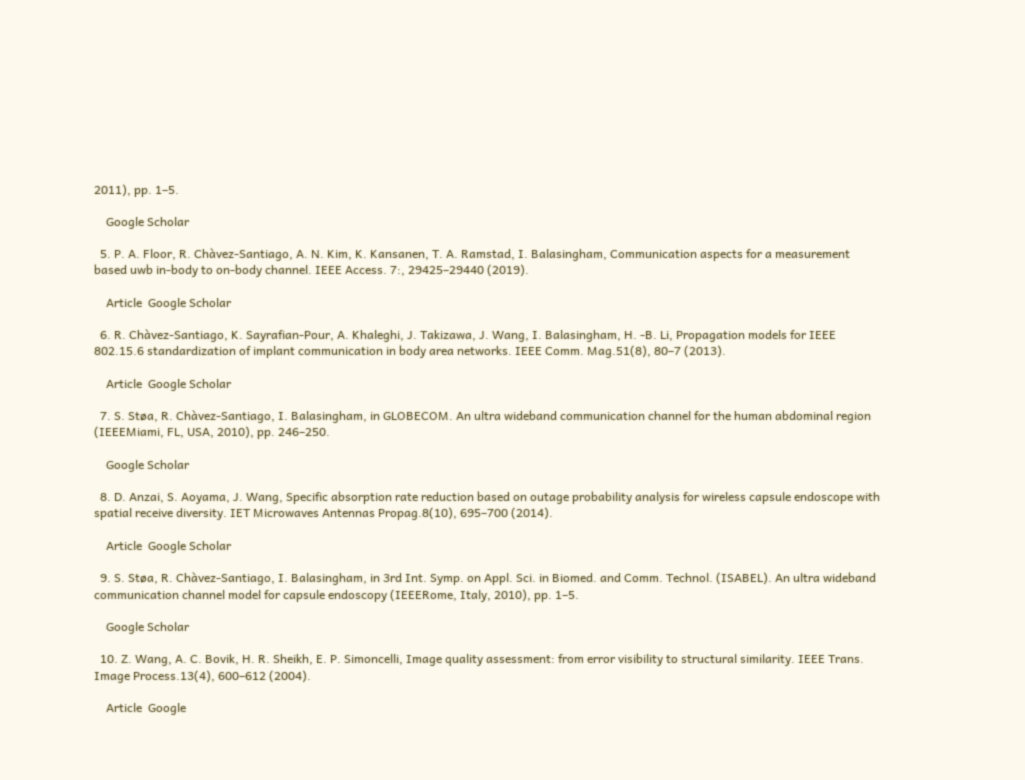2011), pp. 1–5.

    Google Scholar

  5. P. A. Floor, R. Chàvez-Santiago, A. N. Kim, K. Kansanen, T. A. Ramstad, I. Balasingham, Communication aspects for a measurement based uwb in-body to on-body channel. IEEE Access. 7:, 29425–29440 (2019).

    Article  Google Scholar

  6. R. Chàvez-Santiago, K. Sayrafian-Pour, A. Khaleghi, J. Takizawa, J. Wang, I. Balasingham, H. -B. Li, Propagation models for IEEE 802.15.6 standardization of implant communication in body area networks. IEEE Comm. Mag.51(8), 80–7 (2013).

    Article  Google Scholar

  7. S. Støa, R. Chàvez-Santiago, I. Balasingham, in GLOBECOM. An ultra wideband communication channel for the human abdominal region (IEEEMiami, FL, USA, 2010), pp. 246–250.

    Google Scholar

  8. D. Anzai, S. Aoyama, J. Wang, Specific absorption rate reduction based on outage probability analysis for wireless capsule endoscope with spatial receive diversity. IET Microwaves Antennas Propag.8(10), 695–700 (2014).

    Article  Google Scholar

  9. S. Støa, R. Chàvez-Santiago, I. Balasingham, in 3rd Int. Symp. on Appl. Sci. in Biomed. and Comm. Technol. (ISABEL). An ultra wideband communication channel model for capsule endoscopy (IEEERome, Italy, 2010), pp. 1–5.

    Google Scholar

  10. Z. Wang, A. C. Bovik, H. R. Sheikh, E. P. Simoncelli, Image quality assessment: from error visibility to structural similarity. IEEE Trans. Image Process.13(4), 600–612 (2004).

    Article  Google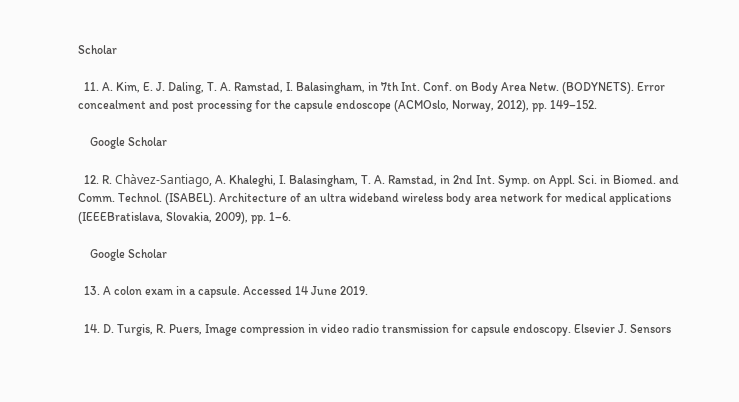Scholar

  11. A. Kim, E. J. Daling, T. A. Ramstad, I. Balasingham, in 7th Int. Conf. on Body Area Netw. (BODYNETS). Error concealment and post processing for the capsule endoscope (ACMOslo, Norway, 2012), pp. 149–152.

    Google Scholar

  12. R. Chàvez-Santiago, A. Khaleghi, I. Balasingham, T. A. Ramstad, in 2nd Int. Symp. on Appl. Sci. in Biomed. and Comm. Technol. (ISABEL). Architecture of an ultra wideband wireless body area network for medical applications (IEEEBratislava, Slovakia, 2009), pp. 1–6.

    Google Scholar

  13. A colon exam in a capsule. Accessed 14 June 2019.

  14. D. Turgis, R. Puers, Image compression in video radio transmission for capsule endoscopy. Elsevier J. Sensors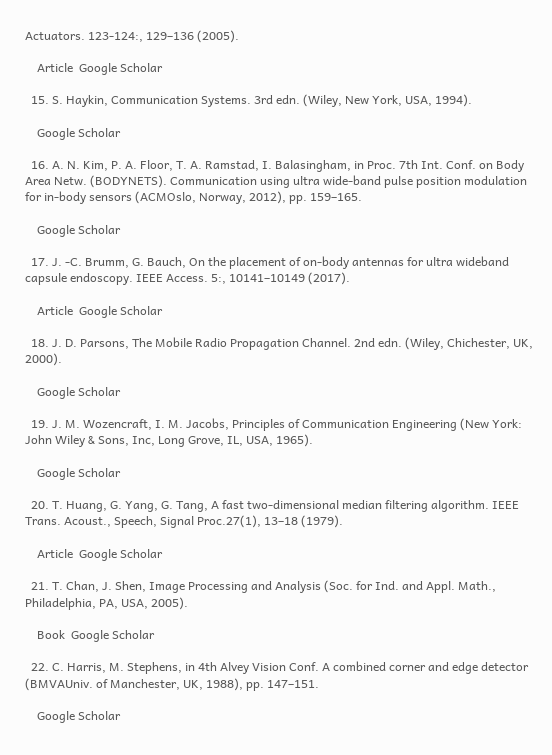Actuators. 123-124:, 129–136 (2005).

    Article  Google Scholar

  15. S. Haykin, Communication Systems. 3rd edn. (Wiley, New York, USA, 1994).

    Google Scholar

  16. A. N. Kim, P. A. Floor, T. A. Ramstad, I. Balasingham, in Proc. 7th Int. Conf. on Body Area Netw. (BODYNETS). Communication using ultra wide-band pulse position modulation for in-body sensors (ACMOslo, Norway, 2012), pp. 159–165.

    Google Scholar

  17. J. -C. Brumm, G. Bauch, On the placement of on-body antennas for ultra wideband capsule endoscopy. IEEE Access. 5:, 10141–10149 (2017).

    Article  Google Scholar

  18. J. D. Parsons, The Mobile Radio Propagation Channel. 2nd edn. (Wiley, Chichester, UK, 2000).

    Google Scholar

  19. J. M. Wozencraft, I. M. Jacobs, Principles of Communication Engineering (New York: John Wiley & Sons, Inc, Long Grove, IL, USA, 1965).

    Google Scholar

  20. T. Huang, G. Yang, G. Tang, A fast two-dimensional median filtering algorithm. IEEE Trans. Acoust., Speech, Signal Proc.27(1), 13–18 (1979).

    Article  Google Scholar

  21. T. Chan, J. Shen, Image Processing and Analysis (Soc. for Ind. and Appl. Math., Philadelphia, PA, USA, 2005).

    Book  Google Scholar

  22. C. Harris, M. Stephens, in 4th Alvey Vision Conf. A combined corner and edge detector (BMVAUniv. of Manchester, UK, 1988), pp. 147–151.

    Google Scholar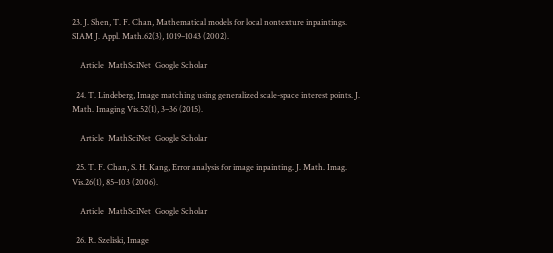23. J. Shen, T. F. Chan, Mathematical models for local nontexture inpaintings. SIAM J. Appl. Math.62(3), 1019–1043 (2002).

    Article  MathSciNet  Google Scholar

  24. T. Lindeberg, Image matching using generalized scale-space interest points. J. Math. Imaging Vis.52(1), 3–36 (2015).

    Article  MathSciNet  Google Scholar

  25. T. F. Chan, S. H. Kang, Error analysis for image inpainting. J. Math. Imag. Vis.26(1), 85–103 (2006).

    Article  MathSciNet  Google Scholar

  26. R. Szeliski, Image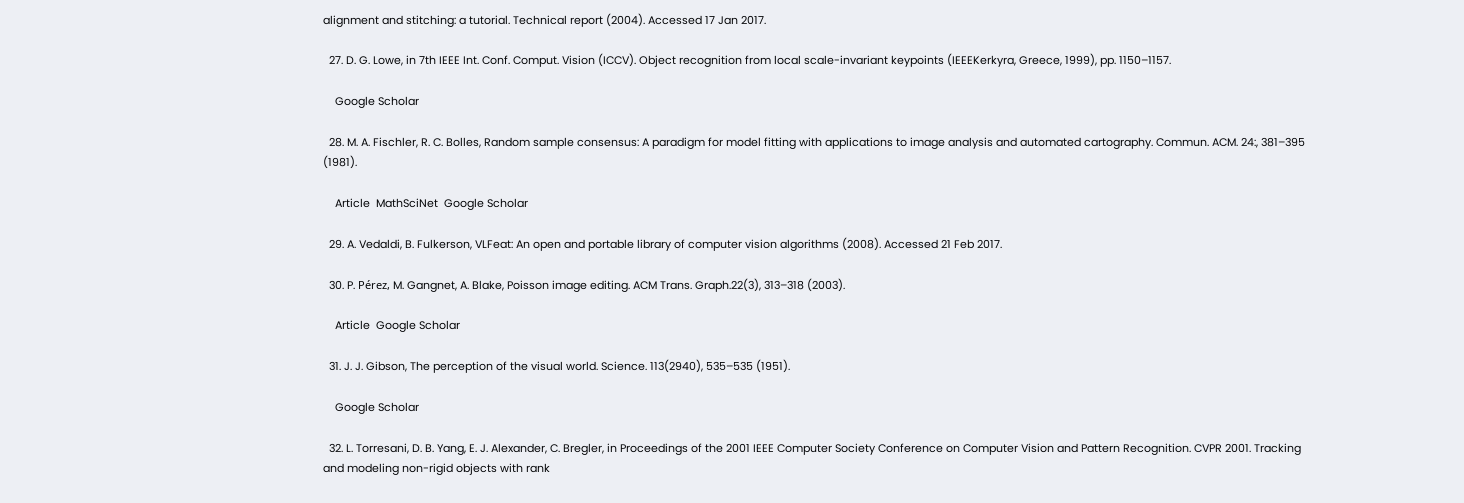alignment and stitching: a tutorial. Technical report (2004). Accessed 17 Jan 2017.

  27. D. G. Lowe, in 7th IEEE Int. Conf. Comput. Vision (ICCV). Object recognition from local scale-invariant keypoints (IEEEKerkyra, Greece, 1999), pp. 1150–1157.

    Google Scholar

  28. M. A. Fischler, R. C. Bolles, Random sample consensus: A paradigm for model fitting with applications to image analysis and automated cartography. Commun. ACM. 24:, 381–395 (1981).

    Article  MathSciNet  Google Scholar

  29. A. Vedaldi, B. Fulkerson, VLFeat: An open and portable library of computer vision algorithms (2008). Accessed 21 Feb 2017.

  30. P. Pérez, M. Gangnet, A. Blake, Poisson image editing. ACM Trans. Graph.22(3), 313–318 (2003).

    Article  Google Scholar

  31. J. J. Gibson, The perception of the visual world. Science. 113(2940), 535–535 (1951).

    Google Scholar

  32. L. Torresani, D. B. Yang, E. J. Alexander, C. Bregler, in Proceedings of the 2001 IEEE Computer Society Conference on Computer Vision and Pattern Recognition. CVPR 2001. Tracking and modeling non-rigid objects with rank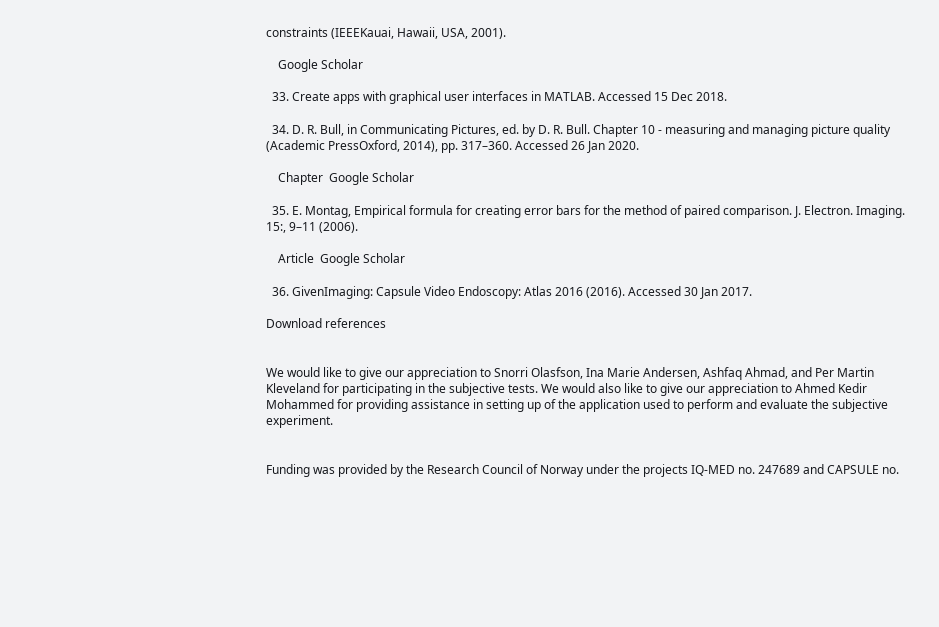constraints (IEEEKauai, Hawaii, USA, 2001).

    Google Scholar

  33. Create apps with graphical user interfaces in MATLAB. Accessed 15 Dec 2018.

  34. D. R. Bull, in Communicating Pictures, ed. by D. R. Bull. Chapter 10 - measuring and managing picture quality (Academic PressOxford, 2014), pp. 317–360. Accessed 26 Jan 2020.

    Chapter  Google Scholar

  35. E. Montag, Empirical formula for creating error bars for the method of paired comparison. J. Electron. Imaging. 15:, 9–11 (2006).

    Article  Google Scholar

  36. GivenImaging: Capsule Video Endoscopy: Atlas 2016 (2016). Accessed 30 Jan 2017.

Download references


We would like to give our appreciation to Snorri Olasfson, Ina Marie Andersen, Ashfaq Ahmad, and Per Martin Kleveland for participating in the subjective tests. We would also like to give our appreciation to Ahmed Kedir Mohammed for providing assistance in setting up of the application used to perform and evaluate the subjective experiment.


Funding was provided by the Research Council of Norway under the projects IQ-MED no. 247689 and CAPSULE no.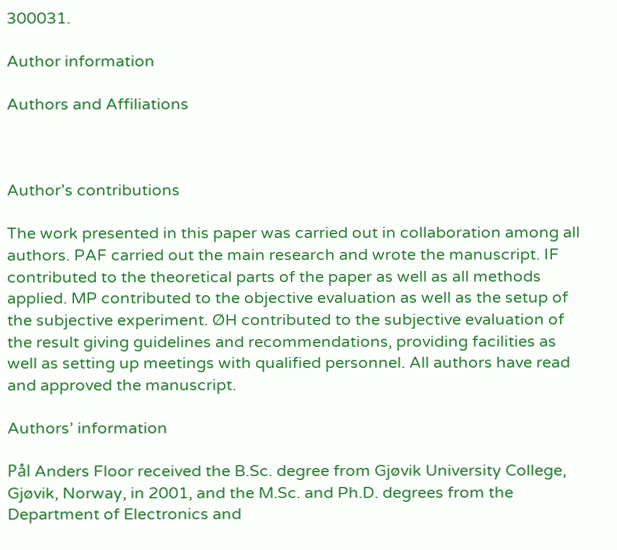300031.

Author information

Authors and Affiliations



Author’s contributions

The work presented in this paper was carried out in collaboration among all authors. PAF carried out the main research and wrote the manuscript. IF contributed to the theoretical parts of the paper as well as all methods applied. MP contributed to the objective evaluation as well as the setup of the subjective experiment. ØH contributed to the subjective evaluation of the result giving guidelines and recommendations, providing facilities as well as setting up meetings with qualified personnel. All authors have read and approved the manuscript.

Authors’ information

Pål Anders Floor received the B.Sc. degree from Gjøvik University College, Gjøvik, Norway, in 2001, and the M.Sc. and Ph.D. degrees from the Department of Electronics and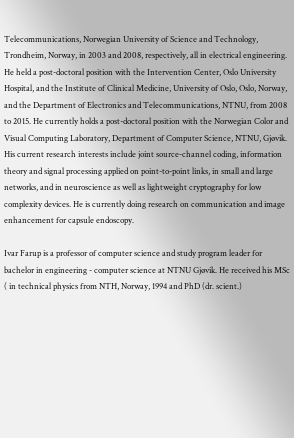Telecommunications, Norwegian University of Science and Technology, Trondheim, Norway, in 2003 and 2008, respectively, all in electrical engineering. He held a post-doctoral position with the Intervention Center, Oslo University Hospital, and the Institute of Clinical Medicine, University of Oslo, Oslo, Norway, and the Department of Electronics and Telecommunications, NTNU, from 2008 to 2015. He currently holds a post-doctoral position with the Norwegian Color and Visual Computing Laboratory, Department of Computer Science, NTNU, Gjøvik. His current research interests include joint source-channel coding, information theory and signal processing applied on point-to-point links, in small and large networks, and in neuroscience as well as lightweight cryptography for low complexity devices. He is currently doing research on communication and image enhancement for capsule endoscopy.

Ivar Farup is a professor of computer science and study program leader for bachelor in engineering - computer science at NTNU Gjøvik. He received his MSc ( in technical physics from NTH, Norway, 1994 and PhD (dr. scient.)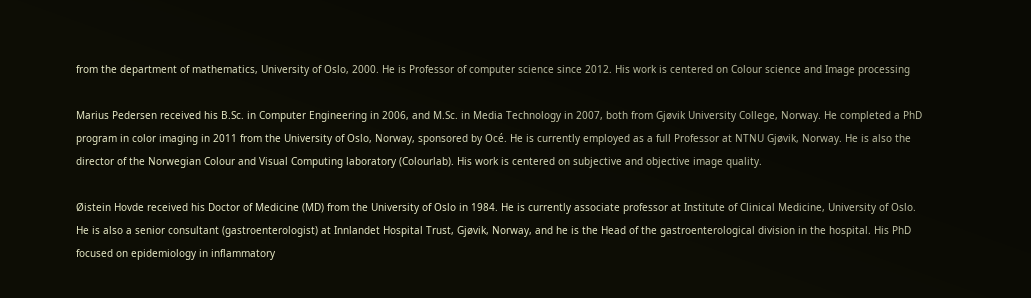from the department of mathematics, University of Oslo, 2000. He is Professor of computer science since 2012. His work is centered on Colour science and Image processing

Marius Pedersen received his B.Sc. in Computer Engineering in 2006, and M.Sc. in Media Technology in 2007, both from Gjøvik University College, Norway. He completed a PhD program in color imaging in 2011 from the University of Oslo, Norway, sponsored by Océ. He is currently employed as a full Professor at NTNU Gjøvik, Norway. He is also the director of the Norwegian Colour and Visual Computing laboratory (Colourlab). His work is centered on subjective and objective image quality.

Øistein Hovde received his Doctor of Medicine (MD) from the University of Oslo in 1984. He is currently associate professor at Institute of Clinical Medicine, University of Oslo. He is also a senior consultant (gastroenterologist) at Innlandet Hospital Trust, Gjøvik, Norway, and he is the Head of the gastroenterological division in the hospital. His PhD focused on epidemiology in inflammatory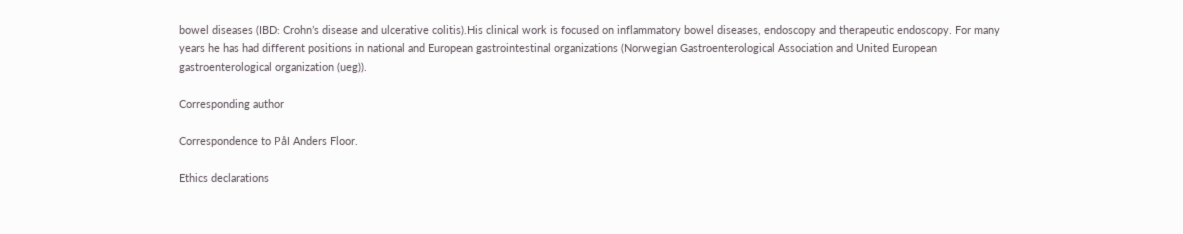bowel diseases (IBD: Crohn’s disease and ulcerative colitis).His clinical work is focused on inflammatory bowel diseases, endoscopy and therapeutic endoscopy. For many years he has had different positions in national and European gastrointestinal organizations (Norwegian Gastroenterological Association and United European gastroenterological organization (ueg)).

Corresponding author

Correspondence to Pål Anders Floor.

Ethics declarations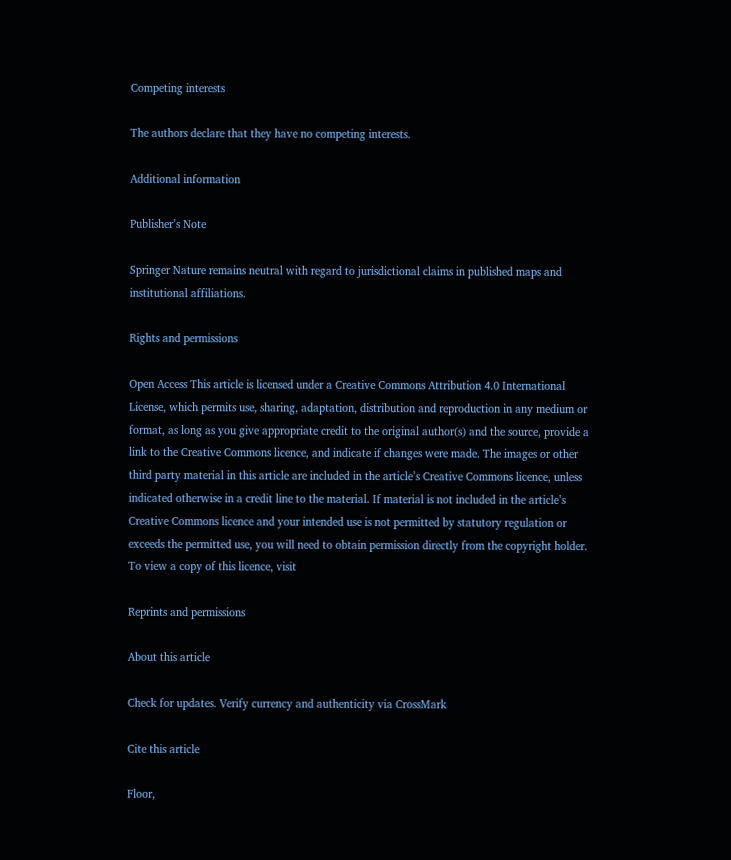Competing interests

The authors declare that they have no competing interests.

Additional information

Publisher’s Note

Springer Nature remains neutral with regard to jurisdictional claims in published maps and institutional affiliations.

Rights and permissions

Open Access This article is licensed under a Creative Commons Attribution 4.0 International License, which permits use, sharing, adaptation, distribution and reproduction in any medium or format, as long as you give appropriate credit to the original author(s) and the source, provide a link to the Creative Commons licence, and indicate if changes were made. The images or other third party material in this article are included in the article’s Creative Commons licence, unless indicated otherwise in a credit line to the material. If material is not included in the article’s Creative Commons licence and your intended use is not permitted by statutory regulation or exceeds the permitted use, you will need to obtain permission directly from the copyright holder. To view a copy of this licence, visit

Reprints and permissions

About this article

Check for updates. Verify currency and authenticity via CrossMark

Cite this article

Floor,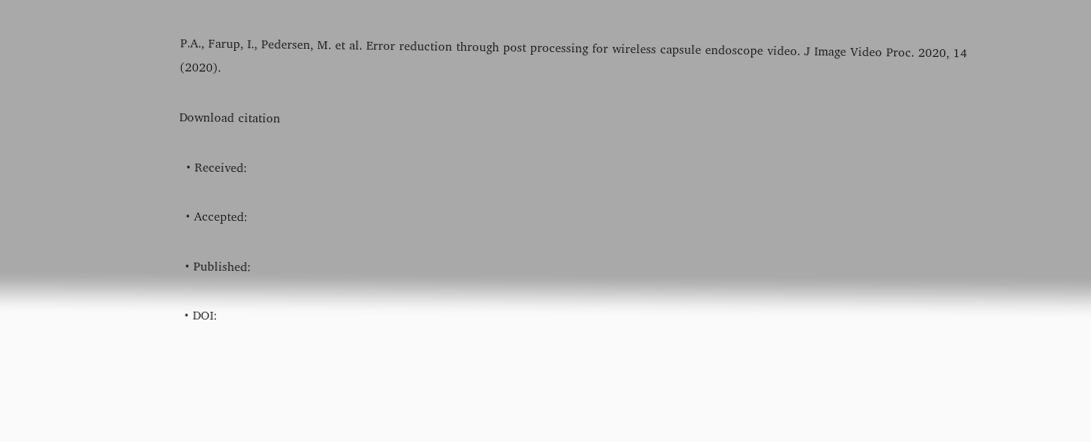P.A., Farup, I., Pedersen, M. et al. Error reduction through post processing for wireless capsule endoscope video. J Image Video Proc. 2020, 14 (2020).

Download citation

  • Received:

  • Accepted:

  • Published:

  • DOI: